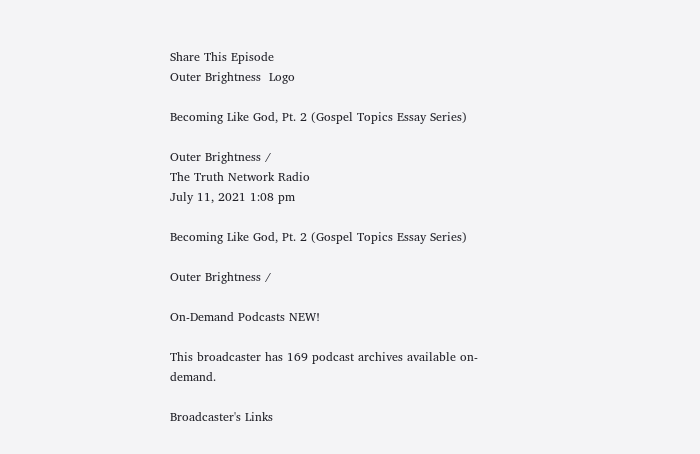Share This Episode
Outer Brightness  Logo

Becoming Like God, Pt. 2 (Gospel Topics Essay Series)

Outer Brightness /
The Truth Network Radio
July 11, 2021 1:08 pm

Becoming Like God, Pt. 2 (Gospel Topics Essay Series)

Outer Brightness /

On-Demand Podcasts NEW!

This broadcaster has 169 podcast archives available on-demand.

Broadcaster's Links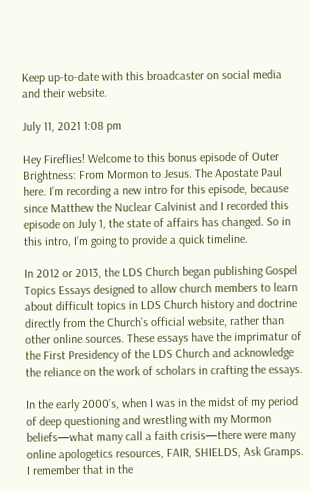Keep up-to-date with this broadcaster on social media and their website.

July 11, 2021 1:08 pm

Hey Fireflies! Welcome to this bonus episode of Outer Brightness: From Mormon to Jesus. The Apostate Paul here. I’m recording a new intro for this episode, because since Matthew the Nuclear Calvinist and I recorded this episode on July 1, the state of affairs has changed. So in this intro, I’m going to provide a quick timeline.

In 2012 or 2013, the LDS Church began publishing Gospel Topics Essays designed to allow church members to learn about difficult topics in LDS Church history and doctrine directly from the Church’s official website, rather than other online sources. These essays have the imprimatur of the First Presidency of the LDS Church and acknowledge the reliance on the work of scholars in crafting the essays.

In the early 2000’s, when I was in the midst of my period of deep questioning and wrestling with my Mormon beliefs—what many call a faith crisis—there were many online apologetics resources, FAIR, SHIELDS, Ask Gramps. I remember that in the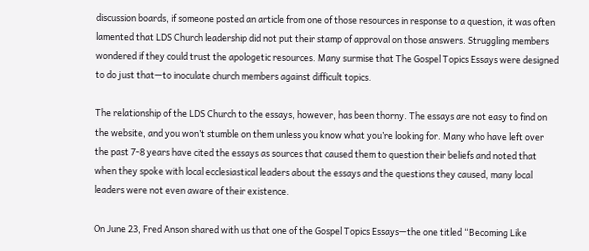discussion boards, if someone posted an article from one of those resources in response to a question, it was often lamented that LDS Church leadership did not put their stamp of approval on those answers. Struggling members wondered if they could trust the apologetic resources. Many surmise that The Gospel Topics Essays were designed to do just that—to inoculate church members against difficult topics.

The relationship of the LDS Church to the essays, however, has been thorny. The essays are not easy to find on the website, and you won’t stumble on them unless you know what you’re looking for. Many who have left over the past 7-8 years have cited the essays as sources that caused them to question their beliefs and noted that when they spoke with local ecclesiastical leaders about the essays and the questions they caused, many local leaders were not even aware of their existence.

On June 23, Fred Anson shared with us that one of the Gospel Topics Essays—the one titled “Becoming Like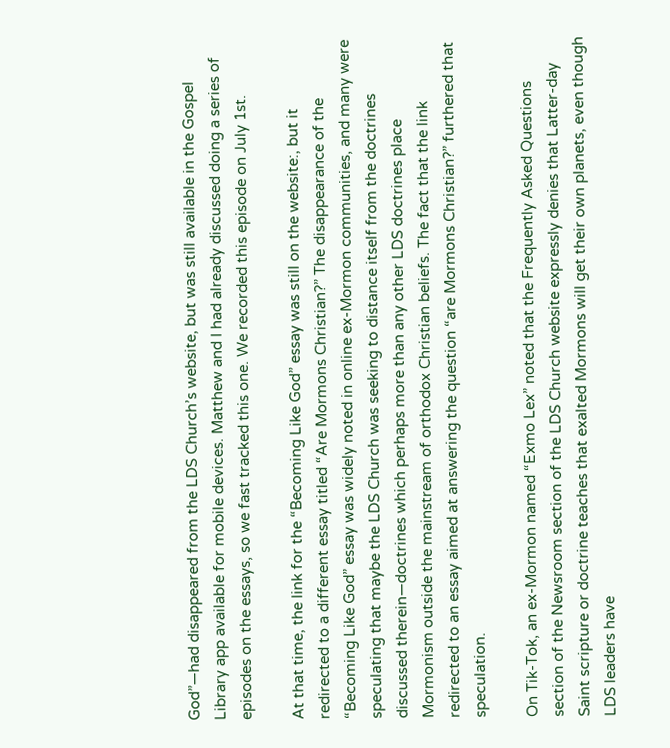God”—had disappeared from the LDS Church’s website, but was still available in the Gospel Library app available for mobile devices. Matthew and I had already discussed doing a series of episodes on the essays, so we fast tracked this one. We recorded this episode on July 1st.

At that time, the link for the “Becoming Like God” essay was still on the website:, but it redirected to a different essay titled “Are Mormons Christian?” The disappearance of the “Becoming Like God” essay was widely noted in online ex-Mormon communities, and many were speculating that maybe the LDS Church was seeking to distance itself from the doctrines discussed therein—doctrines which perhaps more than any other LDS doctrines place Mormonism outside the mainstream of orthodox Christian beliefs. The fact that the link redirected to an essay aimed at answering the question “are Mormons Christian?” furthered that speculation.

On Tik-Tok, an ex-Mormon named “Exmo Lex” noted that the Frequently Asked Questions section of the Newsroom section of the LDS Church website expressly denies that Latter-day Saint scripture or doctrine teaches that exalted Mormons will get their own planets, even though LDS leaders have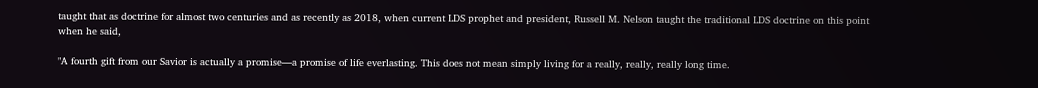taught that as doctrine for almost two centuries and as recently as 2018, when current LDS prophet and president, Russell M. Nelson taught the traditional LDS doctrine on this point when he said,

"A fourth gift from our Savior is actually a promise—a promise of life everlasting. This does not mean simply living for a really, really, really long time.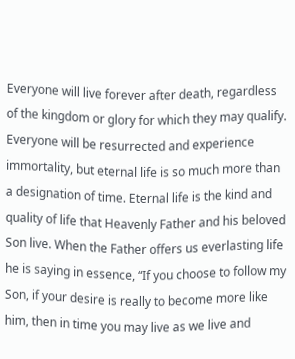Everyone will live forever after death, regardless of the kingdom or glory for which they may qualify. Everyone will be resurrected and experience immortality, but eternal life is so much more than a designation of time. Eternal life is the kind and quality of life that Heavenly Father and his beloved Son live. When the Father offers us everlasting life he is saying in essence, “If you choose to follow my Son, if your desire is really to become more like him, then in time you may live as we live and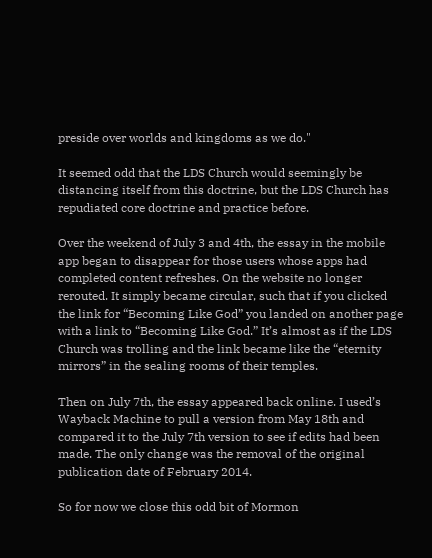preside over worlds and kingdoms as we do."

It seemed odd that the LDS Church would seemingly be distancing itself from this doctrine, but the LDS Church has repudiated core doctrine and practice before.

Over the weekend of July 3 and 4th, the essay in the mobile app began to disappear for those users whose apps had completed content refreshes. On the website no longer rerouted. It simply became circular, such that if you clicked the link for “Becoming Like God” you landed on another page with a link to “Becoming Like God.” It’s almost as if the LDS Church was trolling and the link became like the “eternity mirrors” in the sealing rooms of their temples.

Then on July 7th, the essay appeared back online. I used’s Wayback Machine to pull a version from May 18th and compared it to the July 7th version to see if edits had been made. The only change was the removal of the original publication date of February 2014.

So for now we close this odd bit of Mormon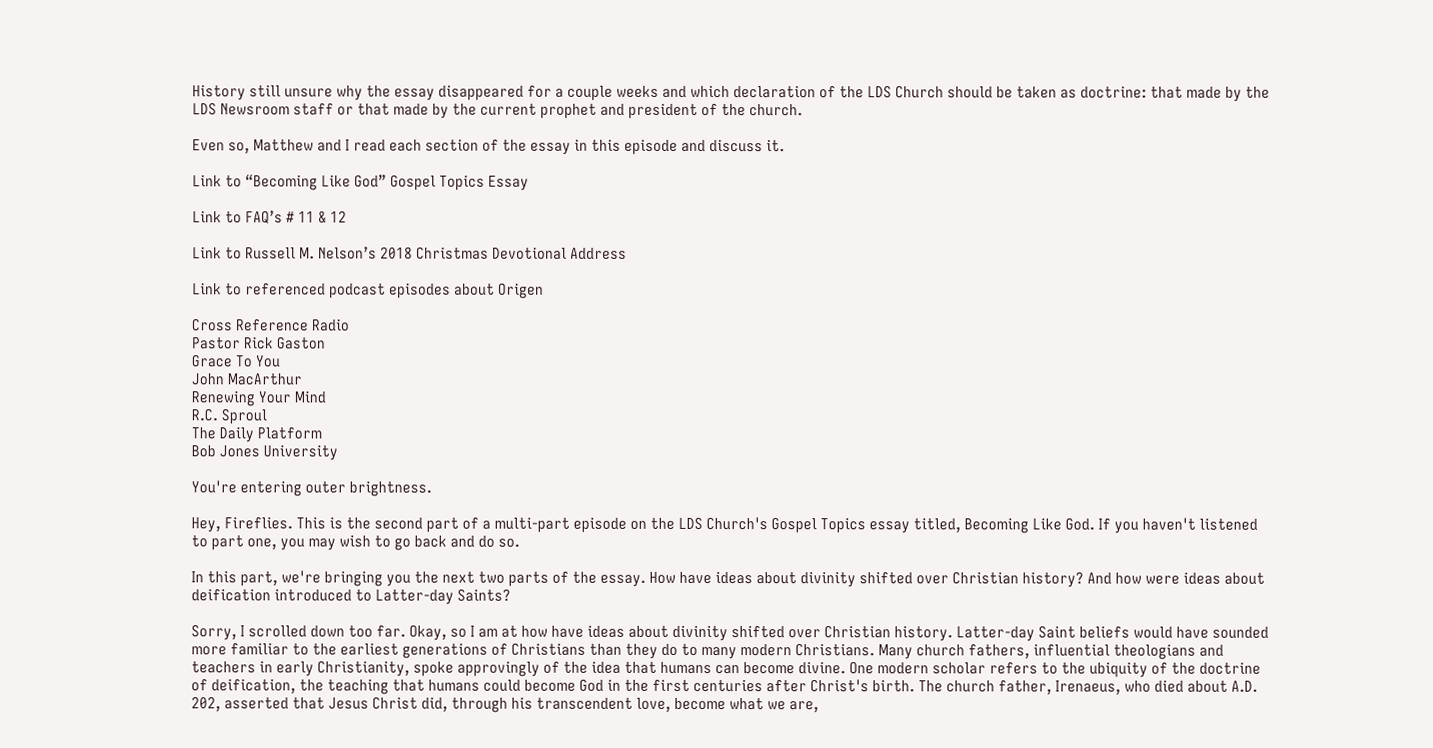History still unsure why the essay disappeared for a couple weeks and which declaration of the LDS Church should be taken as doctrine: that made by the LDS Newsroom staff or that made by the current prophet and president of the church.

Even so, Matthew and I read each section of the essay in this episode and discuss it.

Link to “Becoming Like God” Gospel Topics Essay

Link to FAQ’s # 11 & 12

Link to Russell M. Nelson’s 2018 Christmas Devotional Address

Link to referenced podcast episodes about Origen

Cross Reference Radio
Pastor Rick Gaston
Grace To You
John MacArthur
Renewing Your Mind
R.C. Sproul
The Daily Platform
Bob Jones University

You're entering outer brightness.

Hey, Fireflies. This is the second part of a multi-part episode on the LDS Church's Gospel Topics essay titled, Becoming Like God. If you haven't listened to part one, you may wish to go back and do so.

In this part, we're bringing you the next two parts of the essay. How have ideas about divinity shifted over Christian history? And how were ideas about deification introduced to Latter-day Saints?

Sorry, I scrolled down too far. Okay, so I am at how have ideas about divinity shifted over Christian history. Latter-day Saint beliefs would have sounded more familiar to the earliest generations of Christians than they do to many modern Christians. Many church fathers, influential theologians and teachers in early Christianity, spoke approvingly of the idea that humans can become divine. One modern scholar refers to the ubiquity of the doctrine of deification, the teaching that humans could become God in the first centuries after Christ's birth. The church father, Irenaeus, who died about A.D. 202, asserted that Jesus Christ did, through his transcendent love, become what we are,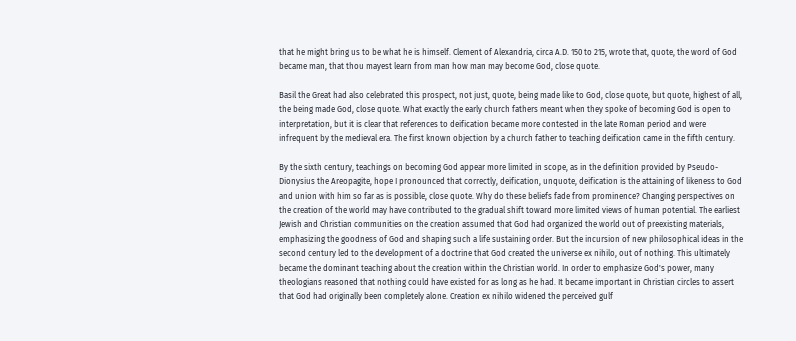that he might bring us to be what he is himself. Clement of Alexandria, circa A.D. 150 to 215, wrote that, quote, the word of God became man, that thou mayest learn from man how man may become God, close quote.

Basil the Great had also celebrated this prospect, not just, quote, being made like to God, close quote, but quote, highest of all, the being made God, close quote. What exactly the early church fathers meant when they spoke of becoming God is open to interpretation, but it is clear that references to deification became more contested in the late Roman period and were infrequent by the medieval era. The first known objection by a church father to teaching deification came in the fifth century.

By the sixth century, teachings on becoming God appear more limited in scope, as in the definition provided by Pseudo-Dionysius the Areopagite, hope I pronounced that correctly, deification, unquote, deification is the attaining of likeness to God and union with him so far as is possible, close quote. Why do these beliefs fade from prominence? Changing perspectives on the creation of the world may have contributed to the gradual shift toward more limited views of human potential. The earliest Jewish and Christian communities on the creation assumed that God had organized the world out of preexisting materials, emphasizing the goodness of God and shaping such a life sustaining order. But the incursion of new philosophical ideas in the second century led to the development of a doctrine that God created the universe ex nihilo, out of nothing. This ultimately became the dominant teaching about the creation within the Christian world. In order to emphasize God's power, many theologians reasoned that nothing could have existed for as long as he had. It became important in Christian circles to assert that God had originally been completely alone. Creation ex nihilo widened the perceived gulf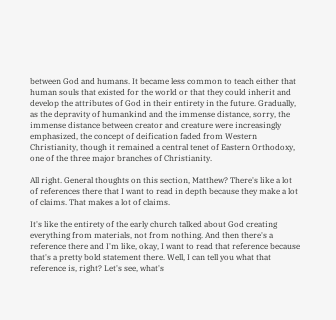between God and humans. It became less common to teach either that human souls that existed for the world or that they could inherit and develop the attributes of God in their entirety in the future. Gradually, as the depravity of humankind and the immense distance, sorry, the immense distance between creator and creature were increasingly emphasized, the concept of deification faded from Western Christianity, though it remained a central tenet of Eastern Orthodoxy, one of the three major branches of Christianity.

All right. General thoughts on this section, Matthew? There's like a lot of references there that I want to read in depth because they make a lot of claims. That makes a lot of claims.

It's like the entirety of the early church talked about God creating everything from materials, not from nothing. And then there's a reference there and I'm like, okay, I want to read that reference because that's a pretty bold statement there. Well, I can tell you what that reference is, right? Let's see, what's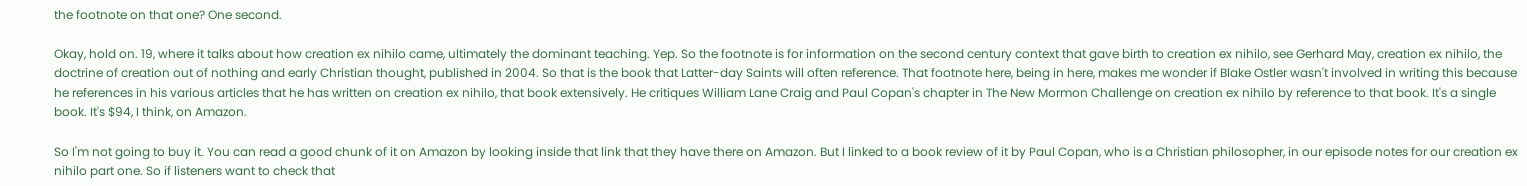the footnote on that one? One second.

Okay, hold on. 19, where it talks about how creation ex nihilo came, ultimately the dominant teaching. Yep. So the footnote is for information on the second century context that gave birth to creation ex nihilo, see Gerhard May, creation ex nihilo, the doctrine of creation out of nothing and early Christian thought, published in 2004. So that is the book that Latter-day Saints will often reference. That footnote here, being in here, makes me wonder if Blake Ostler wasn't involved in writing this because he references in his various articles that he has written on creation ex nihilo, that book extensively. He critiques William Lane Craig and Paul Copan's chapter in The New Mormon Challenge on creation ex nihilo by reference to that book. It's a single book. It's $94, I think, on Amazon.

So I'm not going to buy it. You can read a good chunk of it on Amazon by looking inside that link that they have there on Amazon. But I linked to a book review of it by Paul Copan, who is a Christian philosopher, in our episode notes for our creation ex nihilo part one. So if listeners want to check that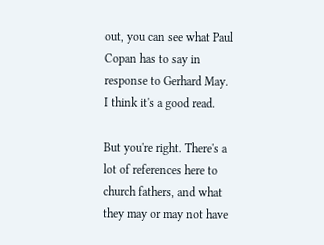out, you can see what Paul Copan has to say in response to Gerhard May. I think it's a good read.

But you're right. There's a lot of references here to church fathers, and what they may or may not have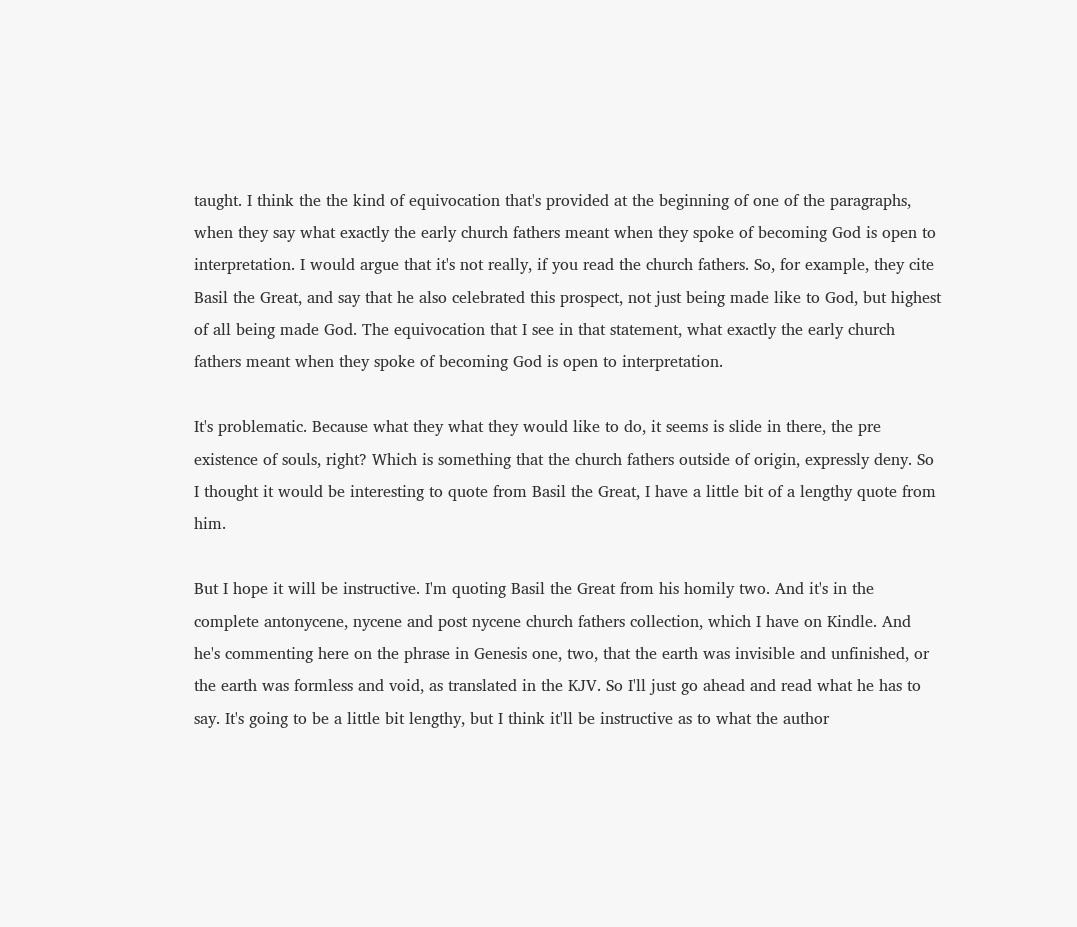taught. I think the the kind of equivocation that's provided at the beginning of one of the paragraphs, when they say what exactly the early church fathers meant when they spoke of becoming God is open to interpretation. I would argue that it's not really, if you read the church fathers. So, for example, they cite Basil the Great, and say that he also celebrated this prospect, not just being made like to God, but highest of all being made God. The equivocation that I see in that statement, what exactly the early church fathers meant when they spoke of becoming God is open to interpretation.

It's problematic. Because what they what they would like to do, it seems is slide in there, the pre existence of souls, right? Which is something that the church fathers outside of origin, expressly deny. So I thought it would be interesting to quote from Basil the Great, I have a little bit of a lengthy quote from him.

But I hope it will be instructive. I'm quoting Basil the Great from his homily two. And it's in the complete antonycene, nycene and post nycene church fathers collection, which I have on Kindle. And he's commenting here on the phrase in Genesis one, two, that the earth was invisible and unfinished, or the earth was formless and void, as translated in the KJV. So I'll just go ahead and read what he has to say. It's going to be a little bit lengthy, but I think it'll be instructive as to what the author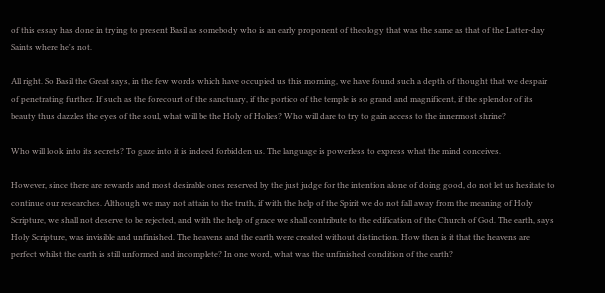of this essay has done in trying to present Basil as somebody who is an early proponent of theology that was the same as that of the Latter-day Saints where he's not.

All right. So Basil the Great says, in the few words which have occupied us this morning, we have found such a depth of thought that we despair of penetrating further. If such as the forecourt of the sanctuary, if the portico of the temple is so grand and magnificent, if the splendor of its beauty thus dazzles the eyes of the soul, what will be the Holy of Holies? Who will dare to try to gain access to the innermost shrine?

Who will look into its secrets? To gaze into it is indeed forbidden us. The language is powerless to express what the mind conceives.

However, since there are rewards and most desirable ones reserved by the just judge for the intention alone of doing good, do not let us hesitate to continue our researches. Although we may not attain to the truth, if with the help of the Spirit we do not fall away from the meaning of Holy Scripture, we shall not deserve to be rejected, and with the help of grace we shall contribute to the edification of the Church of God. The earth, says Holy Scripture, was invisible and unfinished. The heavens and the earth were created without distinction. How then is it that the heavens are perfect whilst the earth is still unformed and incomplete? In one word, what was the unfinished condition of the earth?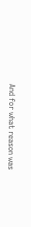And for what reason was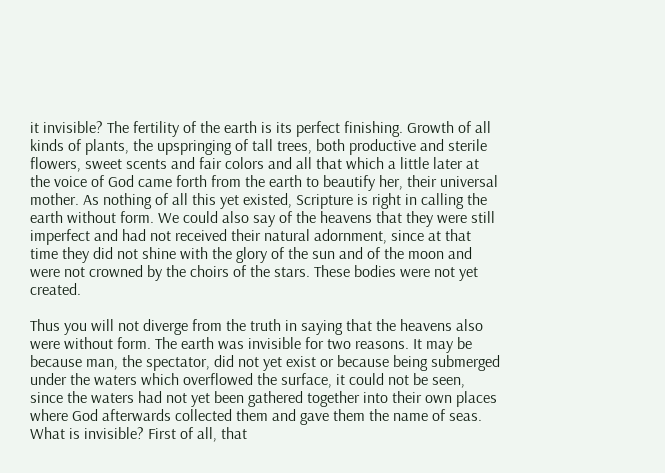it invisible? The fertility of the earth is its perfect finishing. Growth of all kinds of plants, the upspringing of tall trees, both productive and sterile flowers, sweet scents and fair colors and all that which a little later at the voice of God came forth from the earth to beautify her, their universal mother. As nothing of all this yet existed, Scripture is right in calling the earth without form. We could also say of the heavens that they were still imperfect and had not received their natural adornment, since at that time they did not shine with the glory of the sun and of the moon and were not crowned by the choirs of the stars. These bodies were not yet created.

Thus you will not diverge from the truth in saying that the heavens also were without form. The earth was invisible for two reasons. It may be because man, the spectator, did not yet exist or because being submerged under the waters which overflowed the surface, it could not be seen, since the waters had not yet been gathered together into their own places where God afterwards collected them and gave them the name of seas. What is invisible? First of all, that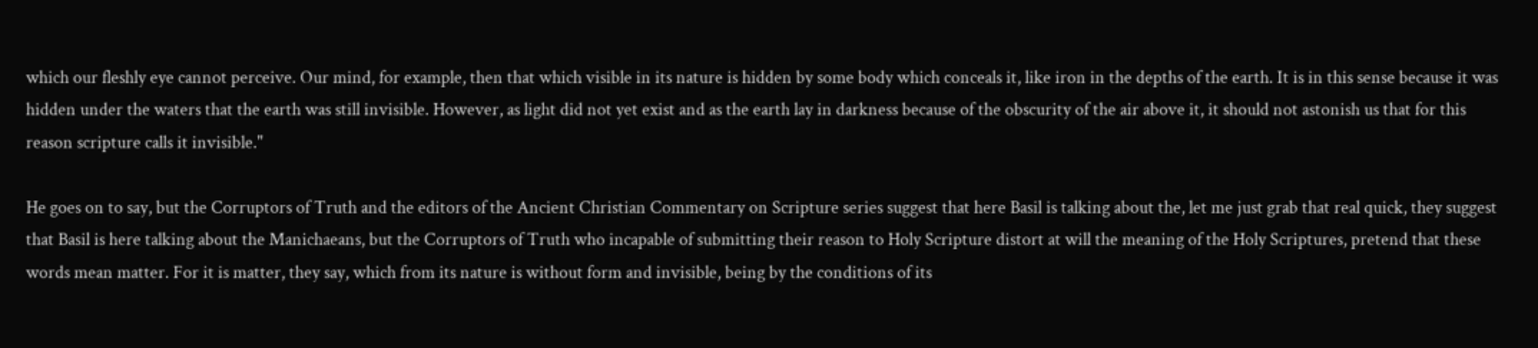which our fleshly eye cannot perceive. Our mind, for example, then that which visible in its nature is hidden by some body which conceals it, like iron in the depths of the earth. It is in this sense because it was hidden under the waters that the earth was still invisible. However, as light did not yet exist and as the earth lay in darkness because of the obscurity of the air above it, it should not astonish us that for this reason scripture calls it invisible."

He goes on to say, but the Corruptors of Truth and the editors of the Ancient Christian Commentary on Scripture series suggest that here Basil is talking about the, let me just grab that real quick, they suggest that Basil is here talking about the Manichaeans, but the Corruptors of Truth who incapable of submitting their reason to Holy Scripture distort at will the meaning of the Holy Scriptures, pretend that these words mean matter. For it is matter, they say, which from its nature is without form and invisible, being by the conditions of its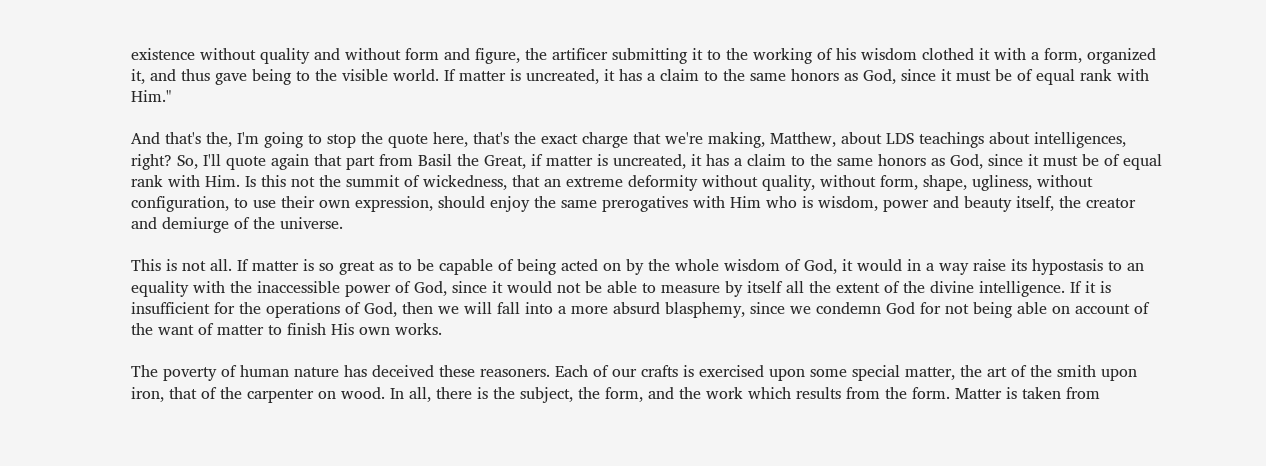existence without quality and without form and figure, the artificer submitting it to the working of his wisdom clothed it with a form, organized it, and thus gave being to the visible world. If matter is uncreated, it has a claim to the same honors as God, since it must be of equal rank with Him."

And that's the, I'm going to stop the quote here, that's the exact charge that we're making, Matthew, about LDS teachings about intelligences, right? So, I'll quote again that part from Basil the Great, if matter is uncreated, it has a claim to the same honors as God, since it must be of equal rank with Him. Is this not the summit of wickedness, that an extreme deformity without quality, without form, shape, ugliness, without configuration, to use their own expression, should enjoy the same prerogatives with Him who is wisdom, power and beauty itself, the creator and demiurge of the universe.

This is not all. If matter is so great as to be capable of being acted on by the whole wisdom of God, it would in a way raise its hypostasis to an equality with the inaccessible power of God, since it would not be able to measure by itself all the extent of the divine intelligence. If it is insufficient for the operations of God, then we will fall into a more absurd blasphemy, since we condemn God for not being able on account of the want of matter to finish His own works.

The poverty of human nature has deceived these reasoners. Each of our crafts is exercised upon some special matter, the art of the smith upon iron, that of the carpenter on wood. In all, there is the subject, the form, and the work which results from the form. Matter is taken from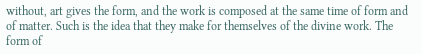without, art gives the form, and the work is composed at the same time of form and of matter. Such is the idea that they make for themselves of the divine work. The form of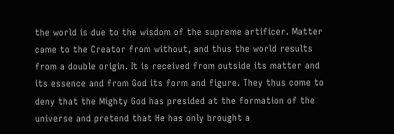the world is due to the wisdom of the supreme artificer. Matter came to the Creator from without, and thus the world results from a double origin. It is received from outside its matter and its essence and from God its form and figure. They thus come to deny that the Mighty God has presided at the formation of the universe and pretend that He has only brought a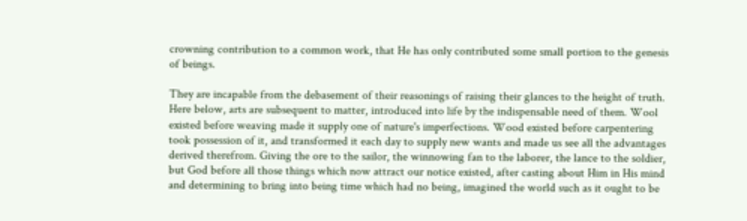crowning contribution to a common work, that He has only contributed some small portion to the genesis of beings.

They are incapable from the debasement of their reasonings of raising their glances to the height of truth. Here below, arts are subsequent to matter, introduced into life by the indispensable need of them. Wool existed before weaving made it supply one of nature's imperfections. Wood existed before carpentering took possession of it, and transformed it each day to supply new wants and made us see all the advantages derived therefrom. Giving the ore to the sailor, the winnowing fan to the laborer, the lance to the soldier, but God before all those things which now attract our notice existed, after casting about Him in His mind and determining to bring into being time which had no being, imagined the world such as it ought to be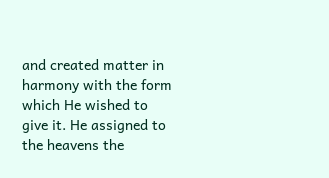and created matter in harmony with the form which He wished to give it. He assigned to the heavens the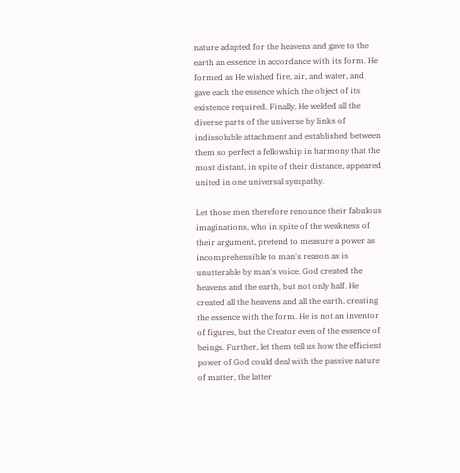nature adapted for the heavens and gave to the earth an essence in accordance with its form. He formed as He wished fire, air, and water, and gave each the essence which the object of its existence required. Finally, He welded all the diverse parts of the universe by links of indissoluble attachment and established between them so perfect a fellowship in harmony that the most distant, in spite of their distance, appeared united in one universal sympathy.

Let those men therefore renounce their fabulous imaginations, who in spite of the weakness of their argument, pretend to measure a power as incomprehensible to man's reason as is unutterable by man's voice. God created the heavens and the earth, but not only half. He created all the heavens and all the earth, creating the essence with the form. He is not an inventor of figures, but the Creator even of the essence of beings. Further, let them tell us how the efficient power of God could deal with the passive nature of matter, the latter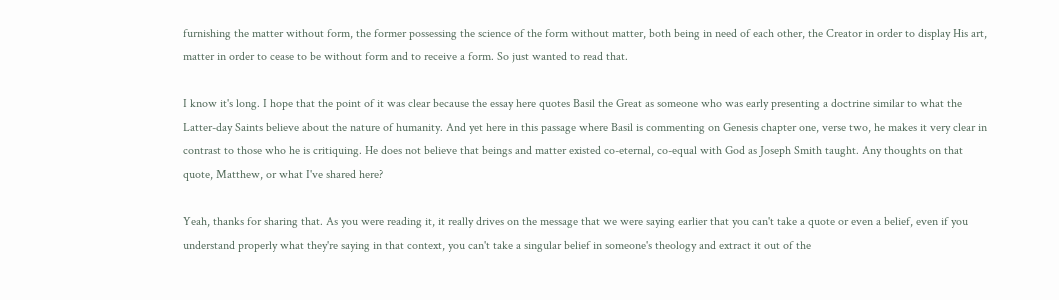furnishing the matter without form, the former possessing the science of the form without matter, both being in need of each other, the Creator in order to display His art, matter in order to cease to be without form and to receive a form. So just wanted to read that.

I know it's long. I hope that the point of it was clear because the essay here quotes Basil the Great as someone who was early presenting a doctrine similar to what the Latter-day Saints believe about the nature of humanity. And yet here in this passage where Basil is commenting on Genesis chapter one, verse two, he makes it very clear in contrast to those who he is critiquing. He does not believe that beings and matter existed co-eternal, co-equal with God as Joseph Smith taught. Any thoughts on that quote, Matthew, or what I've shared here?

Yeah, thanks for sharing that. As you were reading it, it really drives on the message that we were saying earlier that you can't take a quote or even a belief, even if you understand properly what they're saying in that context, you can't take a singular belief in someone's theology and extract it out of the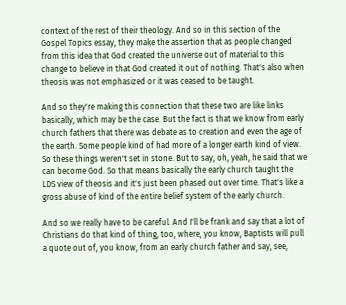context of the rest of their theology. And so in this section of the Gospel Topics essay, they make the assertion that as people changed from this idea that God created the universe out of material to this change to believe in that God created it out of nothing. That's also when theosis was not emphasized or it was ceased to be taught.

And so they're making this connection that these two are like links basically, which may be the case. But the fact is that we know from early church fathers that there was debate as to creation and even the age of the earth. Some people kind of had more of a longer earth kind of view. So these things weren't set in stone. But to say, oh, yeah, he said that we can become God. So that means basically the early church taught the LDS view of theosis and it's just been phased out over time. That's like a gross abuse of kind of the entire belief system of the early church.

And so we really have to be careful. And I'll be frank and say that a lot of Christians do that kind of thing, too, where, you know, Baptists will pull a quote out of, you know, from an early church father and say, see,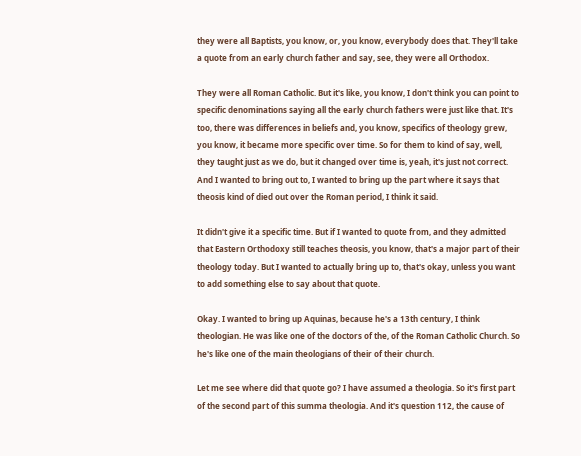they were all Baptists, you know, or, you know, everybody does that. They'll take a quote from an early church father and say, see, they were all Orthodox.

They were all Roman Catholic. But it's like, you know, I don't think you can point to specific denominations saying all the early church fathers were just like that. It's too, there was differences in beliefs and, you know, specifics of theology grew, you know, it became more specific over time. So for them to kind of say, well, they taught just as we do, but it changed over time is, yeah, it's just not correct. And I wanted to bring out to, I wanted to bring up the part where it says that theosis kind of died out over the Roman period, I think it said.

It didn't give it a specific time. But if I wanted to quote from, and they admitted that Eastern Orthodoxy still teaches theosis, you know, that's a major part of their theology today. But I wanted to actually bring up to, that's okay, unless you want to add something else to say about that quote.

Okay. I wanted to bring up Aquinas, because he's a 13th century, I think theologian. He was like one of the doctors of the, of the Roman Catholic Church. So he's like one of the main theologians of their of their church.

Let me see where did that quote go? I have assumed a theologia. So it's first part of the second part of this summa theologia. And it's question 112, the cause of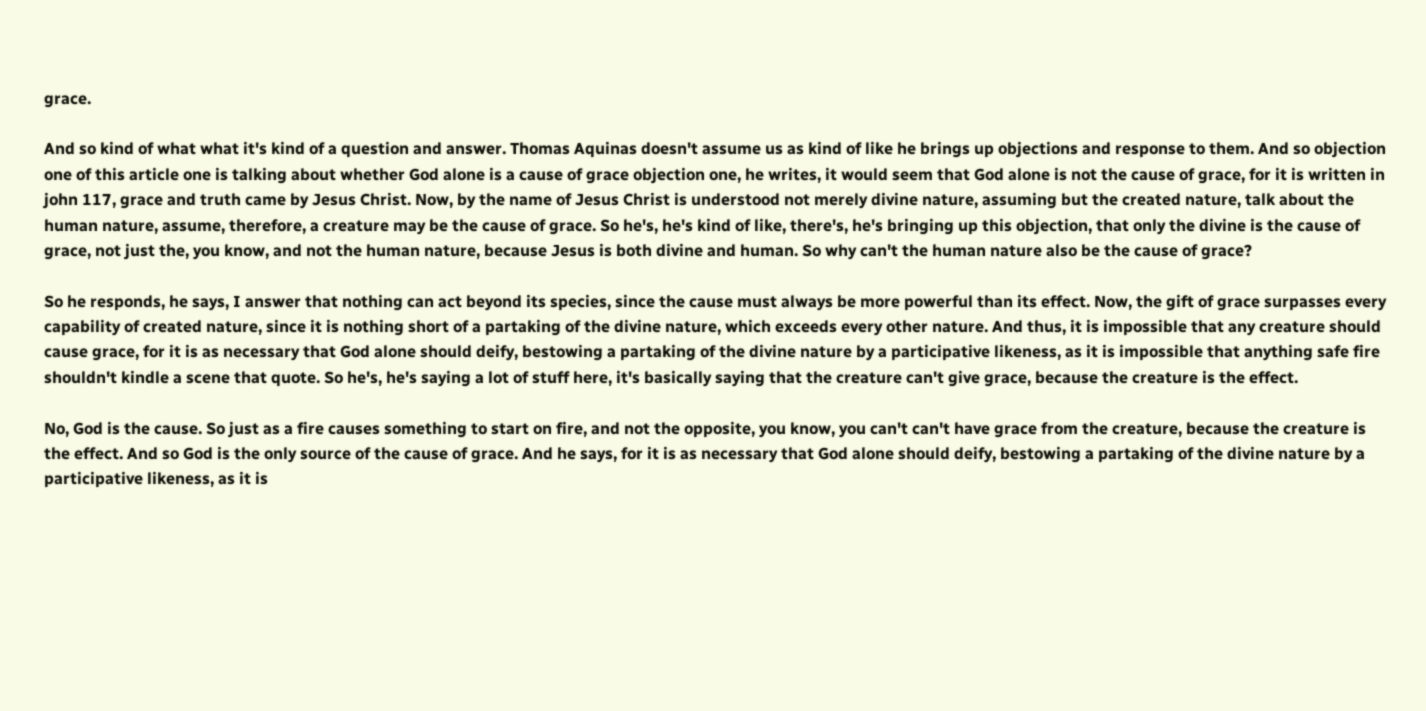grace.

And so kind of what what it's kind of a question and answer. Thomas Aquinas doesn't assume us as kind of like he brings up objections and response to them. And so objection one of this article one is talking about whether God alone is a cause of grace objection one, he writes, it would seem that God alone is not the cause of grace, for it is written in john 117, grace and truth came by Jesus Christ. Now, by the name of Jesus Christ is understood not merely divine nature, assuming but the created nature, talk about the human nature, assume, therefore, a creature may be the cause of grace. So he's, he's kind of like, there's, he's bringing up this objection, that only the divine is the cause of grace, not just the, you know, and not the human nature, because Jesus is both divine and human. So why can't the human nature also be the cause of grace?

So he responds, he says, I answer that nothing can act beyond its species, since the cause must always be more powerful than its effect. Now, the gift of grace surpasses every capability of created nature, since it is nothing short of a partaking of the divine nature, which exceeds every other nature. And thus, it is impossible that any creature should cause grace, for it is as necessary that God alone should deify, bestowing a partaking of the divine nature by a participative likeness, as it is impossible that anything safe fire shouldn't kindle a scene that quote. So he's, he's saying a lot of stuff here, it's basically saying that the creature can't give grace, because the creature is the effect.

No, God is the cause. So just as a fire causes something to start on fire, and not the opposite, you know, you can't can't have grace from the creature, because the creature is the effect. And so God is the only source of the cause of grace. And he says, for it is as necessary that God alone should deify, bestowing a partaking of the divine nature by a participative likeness, as it is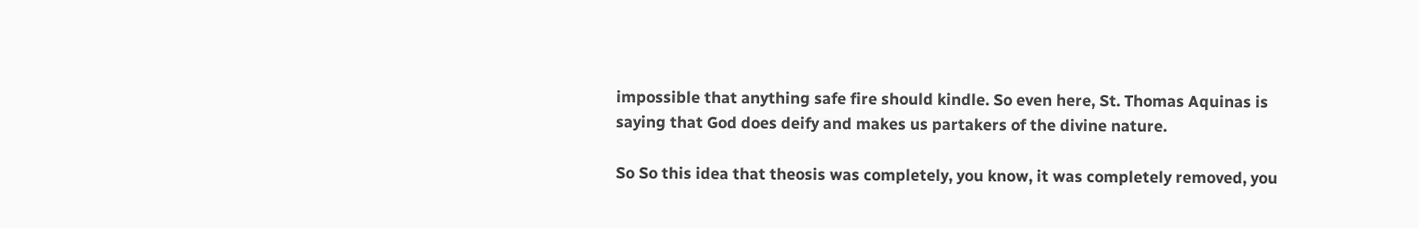impossible that anything safe fire should kindle. So even here, St. Thomas Aquinas is saying that God does deify and makes us partakers of the divine nature.

So So this idea that theosis was completely, you know, it was completely removed, you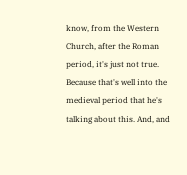know, from the Western Church, after the Roman period, it's just not true. Because that's well into the medieval period that he's talking about this. And, and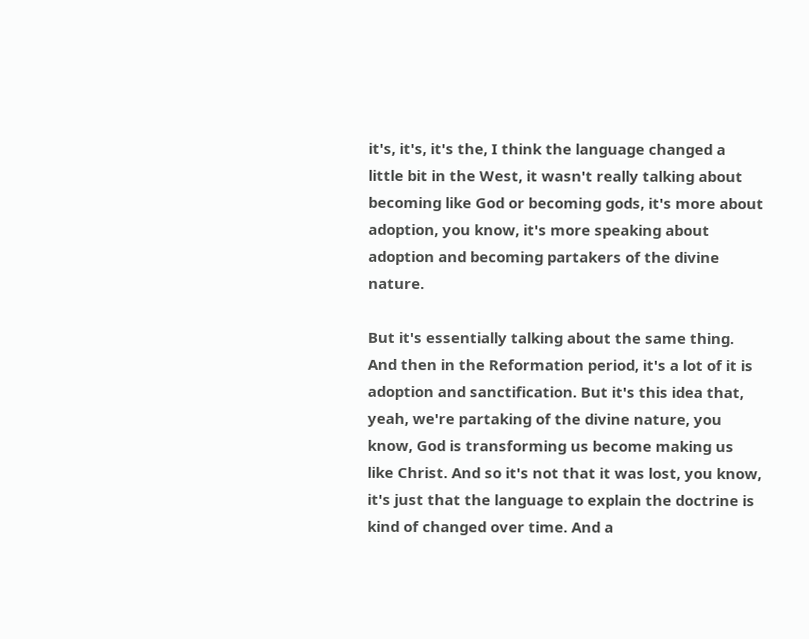it's, it's, it's the, I think the language changed a little bit in the West, it wasn't really talking about becoming like God or becoming gods, it's more about adoption, you know, it's more speaking about adoption and becoming partakers of the divine nature.

But it's essentially talking about the same thing. And then in the Reformation period, it's a lot of it is adoption and sanctification. But it's this idea that, yeah, we're partaking of the divine nature, you know, God is transforming us become making us like Christ. And so it's not that it was lost, you know, it's just that the language to explain the doctrine is kind of changed over time. And a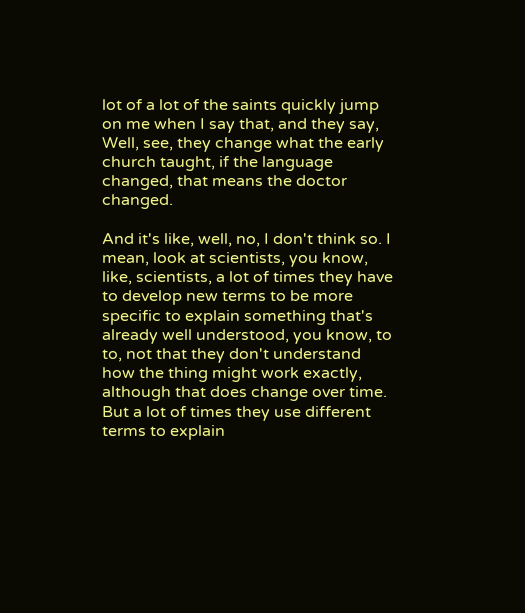lot of a lot of the saints quickly jump on me when I say that, and they say, Well, see, they change what the early church taught, if the language changed, that means the doctor changed.

And it's like, well, no, I don't think so. I mean, look at scientists, you know, like, scientists, a lot of times they have to develop new terms to be more specific to explain something that's already well understood, you know, to to, not that they don't understand how the thing might work exactly, although that does change over time. But a lot of times they use different terms to explain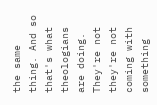the same thing. And so that's what theologians are doing. They're not they're not coming with something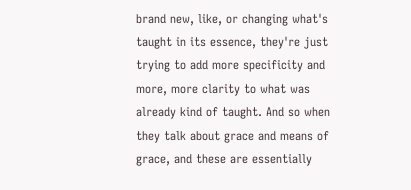brand new, like, or changing what's taught in its essence, they're just trying to add more specificity and more, more clarity to what was already kind of taught. And so when they talk about grace and means of grace, and these are essentially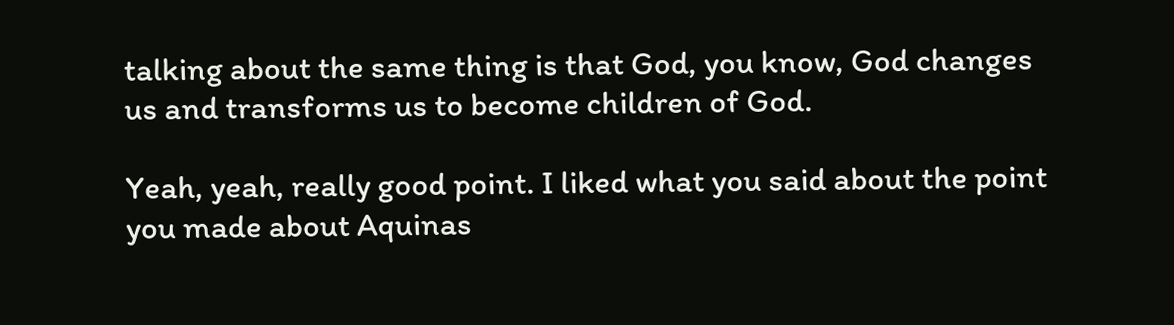talking about the same thing is that God, you know, God changes us and transforms us to become children of God.

Yeah, yeah, really good point. I liked what you said about the point you made about Aquinas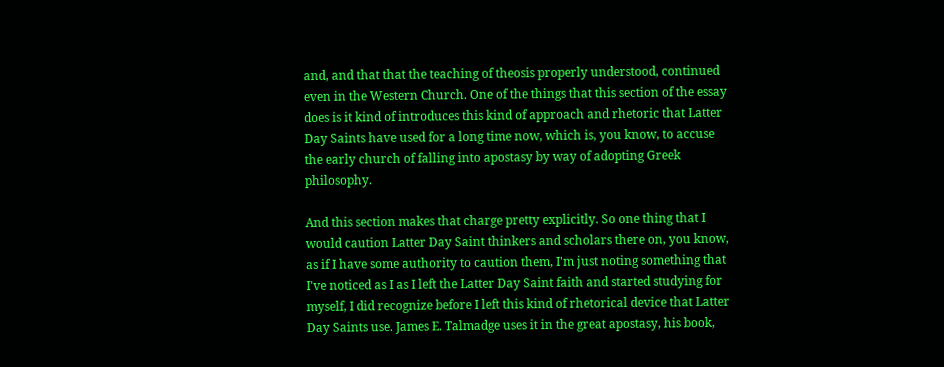and, and that that the teaching of theosis properly understood, continued even in the Western Church. One of the things that this section of the essay does is it kind of introduces this kind of approach and rhetoric that Latter Day Saints have used for a long time now, which is, you know, to accuse the early church of falling into apostasy by way of adopting Greek philosophy.

And this section makes that charge pretty explicitly. So one thing that I would caution Latter Day Saint thinkers and scholars there on, you know, as if I have some authority to caution them, I'm just noting something that I've noticed as I as I left the Latter Day Saint faith and started studying for myself, I did recognize before I left this kind of rhetorical device that Latter Day Saints use. James E. Talmadge uses it in the great apostasy, his book,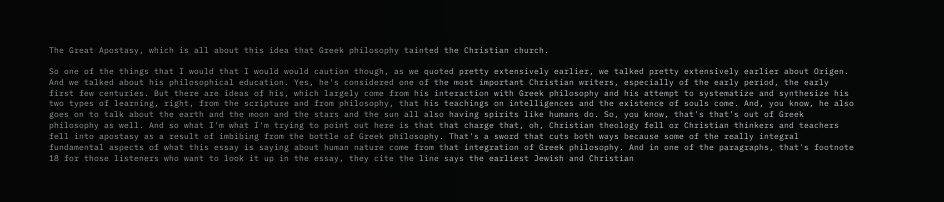The Great Apostasy, which is all about this idea that Greek philosophy tainted the Christian church.

So one of the things that I would that I would would caution though, as we quoted pretty extensively earlier, we talked pretty extensively earlier about Origen. And we talked about his philosophical education. Yes, he's considered one of the most important Christian writers, especially of the early period, the early first few centuries. But there are ideas of his, which largely come from his interaction with Greek philosophy and his attempt to systematize and synthesize his two types of learning, right, from the scripture and from philosophy, that his teachings on intelligences and the existence of souls come. And, you know, he also goes on to talk about the earth and the moon and the stars and the sun all also having spirits like humans do. So, you know, that's that's out of Greek philosophy as well. And so what I'm what I'm trying to point out here is that that charge that, oh, Christian theology fell or Christian thinkers and teachers fell into apostasy as a result of imbibing from the bottle of Greek philosophy. That's a sword that cuts both ways because some of the really integral fundamental aspects of what this essay is saying about human nature come from that integration of Greek philosophy. And in one of the paragraphs, that's footnote 18 for those listeners who want to look it up in the essay, they cite the line says the earliest Jewish and Christian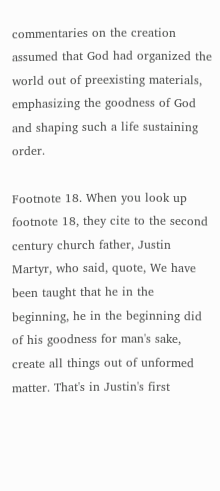commentaries on the creation assumed that God had organized the world out of preexisting materials, emphasizing the goodness of God and shaping such a life sustaining order.

Footnote 18. When you look up footnote 18, they cite to the second century church father, Justin Martyr, who said, quote, We have been taught that he in the beginning, he in the beginning did of his goodness for man's sake, create all things out of unformed matter. That's in Justin's first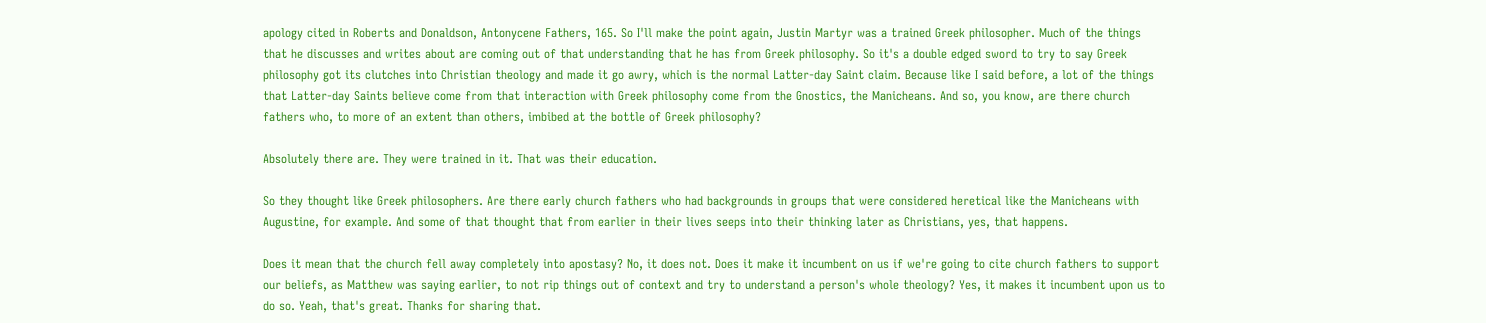apology cited in Roberts and Donaldson, Antonycene Fathers, 165. So I'll make the point again, Justin Martyr was a trained Greek philosopher. Much of the things that he discusses and writes about are coming out of that understanding that he has from Greek philosophy. So it's a double edged sword to try to say Greek philosophy got its clutches into Christian theology and made it go awry, which is the normal Latter-day Saint claim. Because like I said before, a lot of the things that Latter-day Saints believe come from that interaction with Greek philosophy come from the Gnostics, the Manicheans. And so, you know, are there church fathers who, to more of an extent than others, imbibed at the bottle of Greek philosophy?

Absolutely there are. They were trained in it. That was their education.

So they thought like Greek philosophers. Are there early church fathers who had backgrounds in groups that were considered heretical like the Manicheans with Augustine, for example. And some of that thought that from earlier in their lives seeps into their thinking later as Christians, yes, that happens.

Does it mean that the church fell away completely into apostasy? No, it does not. Does it make it incumbent on us if we're going to cite church fathers to support our beliefs, as Matthew was saying earlier, to not rip things out of context and try to understand a person's whole theology? Yes, it makes it incumbent upon us to do so. Yeah, that's great. Thanks for sharing that.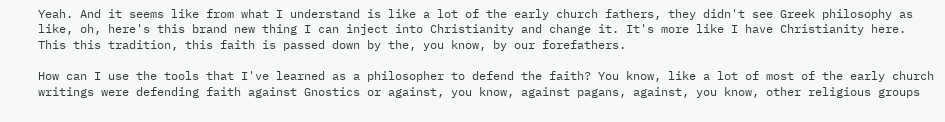Yeah. And it seems like from what I understand is like a lot of the early church fathers, they didn't see Greek philosophy as like, oh, here's this brand new thing I can inject into Christianity and change it. It's more like I have Christianity here. This this tradition, this faith is passed down by the, you know, by our forefathers.

How can I use the tools that I've learned as a philosopher to defend the faith? You know, like a lot of most of the early church writings were defending faith against Gnostics or against, you know, against pagans, against, you know, other religious groups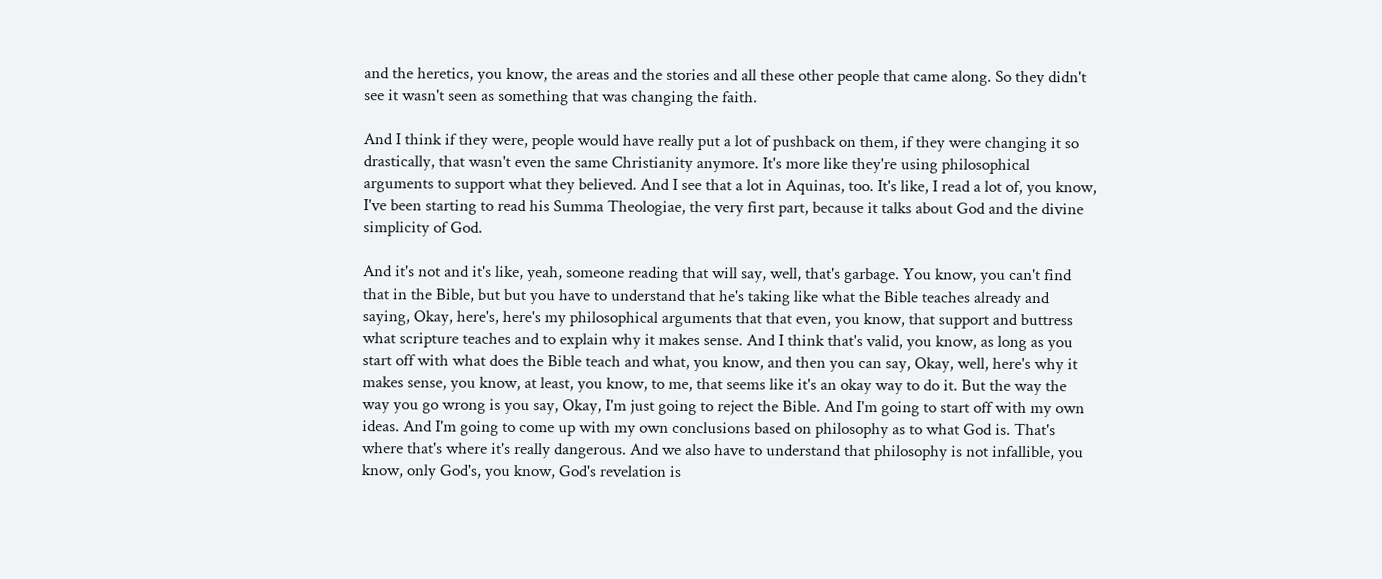and the heretics, you know, the areas and the stories and all these other people that came along. So they didn't see it wasn't seen as something that was changing the faith.

And I think if they were, people would have really put a lot of pushback on them, if they were changing it so drastically, that wasn't even the same Christianity anymore. It's more like they're using philosophical arguments to support what they believed. And I see that a lot in Aquinas, too. It's like, I read a lot of, you know, I've been starting to read his Summa Theologiae, the very first part, because it talks about God and the divine simplicity of God.

And it's not and it's like, yeah, someone reading that will say, well, that's garbage. You know, you can't find that in the Bible, but but you have to understand that he's taking like what the Bible teaches already and saying, Okay, here's, here's my philosophical arguments that that even, you know, that support and buttress what scripture teaches and to explain why it makes sense. And I think that's valid, you know, as long as you start off with what does the Bible teach and what, you know, and then you can say, Okay, well, here's why it makes sense, you know, at least, you know, to me, that seems like it's an okay way to do it. But the way the way you go wrong is you say, Okay, I'm just going to reject the Bible. And I'm going to start off with my own ideas. And I'm going to come up with my own conclusions based on philosophy as to what God is. That's where that's where it's really dangerous. And we also have to understand that philosophy is not infallible, you know, only God's, you know, God's revelation is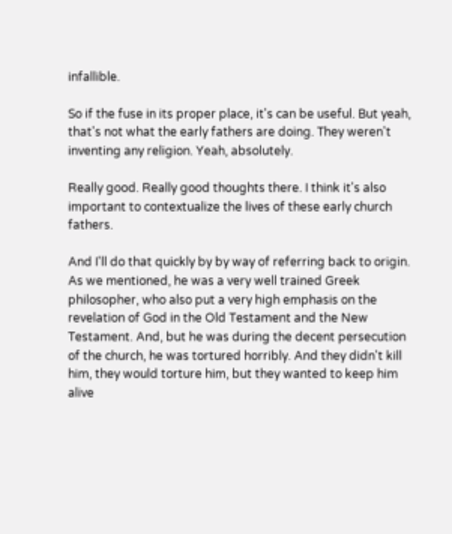infallible.

So if the fuse in its proper place, it's can be useful. But yeah, that's not what the early fathers are doing. They weren't inventing any religion. Yeah, absolutely.

Really good. Really good thoughts there. I think it's also important to contextualize the lives of these early church fathers.

And I'll do that quickly by by way of referring back to origin. As we mentioned, he was a very well trained Greek philosopher, who also put a very high emphasis on the revelation of God in the Old Testament and the New Testament. And, but he was during the decent persecution of the church, he was tortured horribly. And they didn't kill him, they would torture him, but they wanted to keep him alive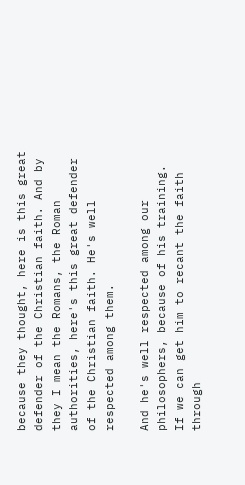because they thought, here is this great defender of the Christian faith. And by they I mean the Romans, the Roman authorities, here's this great defender of the Christian faith. He's well respected among them.

And he's well respected among our philosophers, because of his training. If we can get him to recant the faith through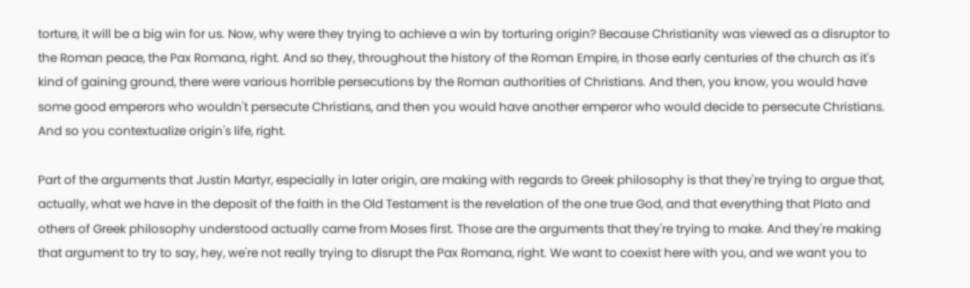torture, it will be a big win for us. Now, why were they trying to achieve a win by torturing origin? Because Christianity was viewed as a disruptor to the Roman peace, the Pax Romana, right. And so they, throughout the history of the Roman Empire, in those early centuries of the church as it's kind of gaining ground, there were various horrible persecutions by the Roman authorities of Christians. And then, you know, you would have some good emperors who wouldn't persecute Christians, and then you would have another emperor who would decide to persecute Christians. And so you contextualize origin's life, right.

Part of the arguments that Justin Martyr, especially in later origin, are making with regards to Greek philosophy is that they're trying to argue that, actually, what we have in the deposit of the faith in the Old Testament is the revelation of the one true God, and that everything that Plato and others of Greek philosophy understood actually came from Moses first. Those are the arguments that they're trying to make. And they're making that argument to try to say, hey, we're not really trying to disrupt the Pax Romana, right. We want to coexist here with you, and we want you to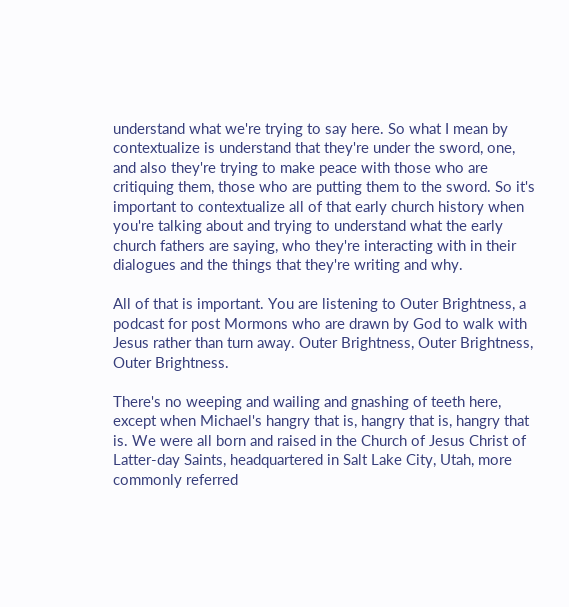understand what we're trying to say here. So what I mean by contextualize is understand that they're under the sword, one, and also they're trying to make peace with those who are critiquing them, those who are putting them to the sword. So it's important to contextualize all of that early church history when you're talking about and trying to understand what the early church fathers are saying, who they're interacting with in their dialogues and the things that they're writing and why.

All of that is important. You are listening to Outer Brightness, a podcast for post Mormons who are drawn by God to walk with Jesus rather than turn away. Outer Brightness, Outer Brightness, Outer Brightness.

There's no weeping and wailing and gnashing of teeth here, except when Michael's hangry that is, hangry that is, hangry that is. We were all born and raised in the Church of Jesus Christ of Latter-day Saints, headquartered in Salt Lake City, Utah, more commonly referred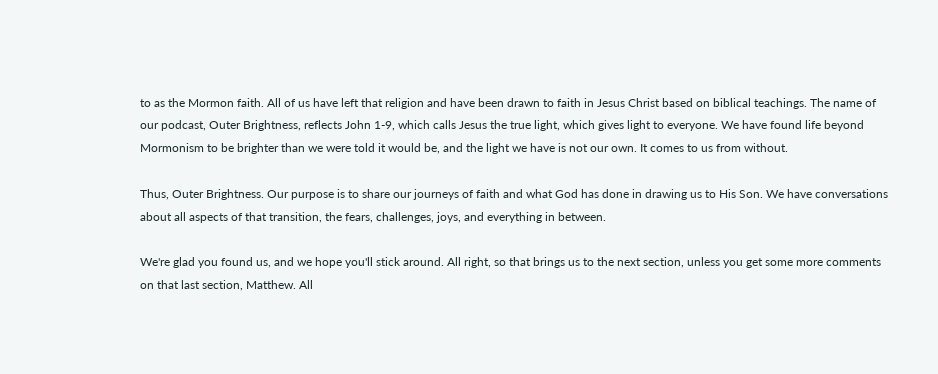to as the Mormon faith. All of us have left that religion and have been drawn to faith in Jesus Christ based on biblical teachings. The name of our podcast, Outer Brightness, reflects John 1-9, which calls Jesus the true light, which gives light to everyone. We have found life beyond Mormonism to be brighter than we were told it would be, and the light we have is not our own. It comes to us from without.

Thus, Outer Brightness. Our purpose is to share our journeys of faith and what God has done in drawing us to His Son. We have conversations about all aspects of that transition, the fears, challenges, joys, and everything in between.

We're glad you found us, and we hope you'll stick around. All right, so that brings us to the next section, unless you get some more comments on that last section, Matthew. All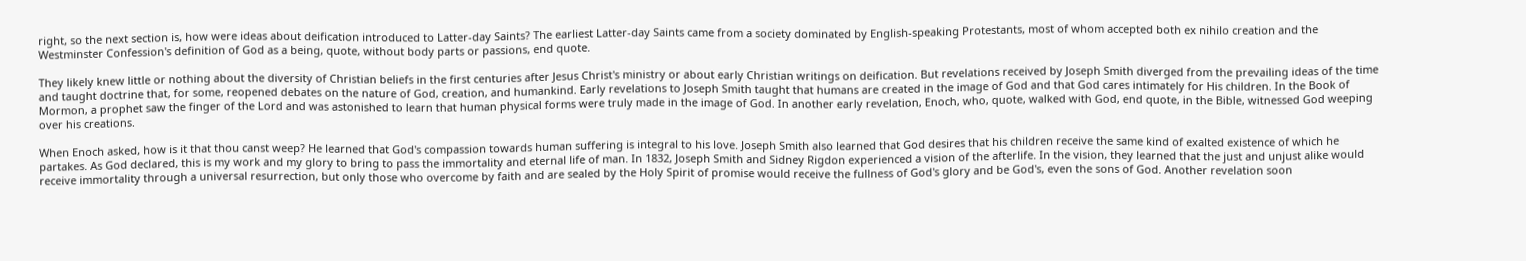right, so the next section is, how were ideas about deification introduced to Latter-day Saints? The earliest Latter-day Saints came from a society dominated by English-speaking Protestants, most of whom accepted both ex nihilo creation and the Westminster Confession's definition of God as a being, quote, without body parts or passions, end quote.

They likely knew little or nothing about the diversity of Christian beliefs in the first centuries after Jesus Christ's ministry or about early Christian writings on deification. But revelations received by Joseph Smith diverged from the prevailing ideas of the time and taught doctrine that, for some, reopened debates on the nature of God, creation, and humankind. Early revelations to Joseph Smith taught that humans are created in the image of God and that God cares intimately for His children. In the Book of Mormon, a prophet saw the finger of the Lord and was astonished to learn that human physical forms were truly made in the image of God. In another early revelation, Enoch, who, quote, walked with God, end quote, in the Bible, witnessed God weeping over his creations.

When Enoch asked, how is it that thou canst weep? He learned that God's compassion towards human suffering is integral to his love. Joseph Smith also learned that God desires that his children receive the same kind of exalted existence of which he partakes. As God declared, this is my work and my glory to bring to pass the immortality and eternal life of man. In 1832, Joseph Smith and Sidney Rigdon experienced a vision of the afterlife. In the vision, they learned that the just and unjust alike would receive immortality through a universal resurrection, but only those who overcome by faith and are sealed by the Holy Spirit of promise would receive the fullness of God's glory and be God's, even the sons of God. Another revelation soon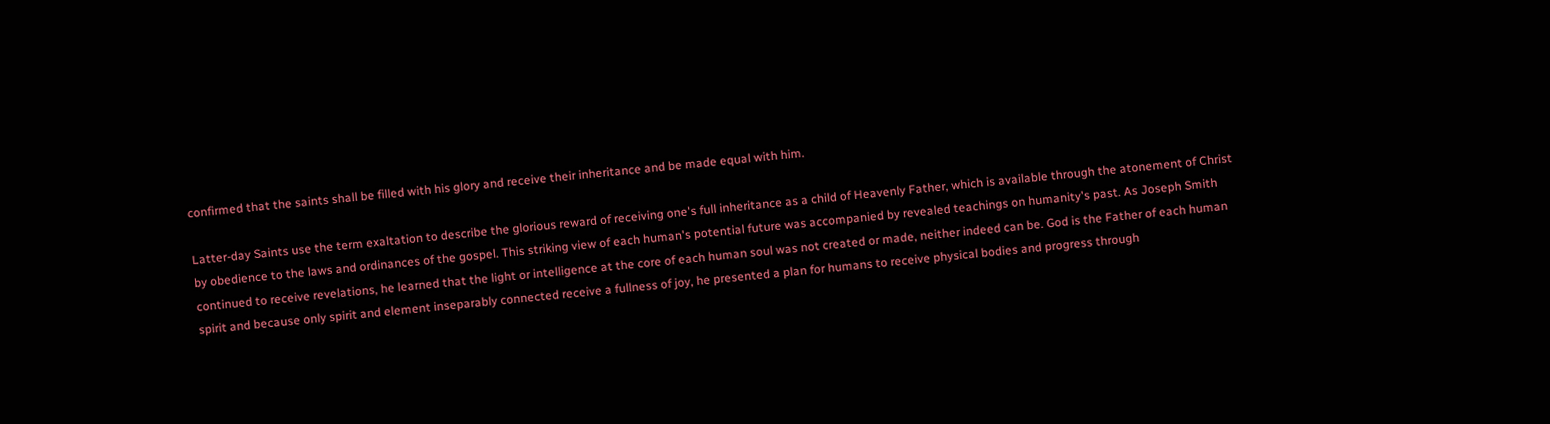confirmed that the saints shall be filled with his glory and receive their inheritance and be made equal with him.

Latter-day Saints use the term exaltation to describe the glorious reward of receiving one's full inheritance as a child of Heavenly Father, which is available through the atonement of Christ by obedience to the laws and ordinances of the gospel. This striking view of each human's potential future was accompanied by revealed teachings on humanity's past. As Joseph Smith continued to receive revelations, he learned that the light or intelligence at the core of each human soul was not created or made, neither indeed can be. God is the Father of each human spirit and because only spirit and element inseparably connected receive a fullness of joy, he presented a plan for humans to receive physical bodies and progress through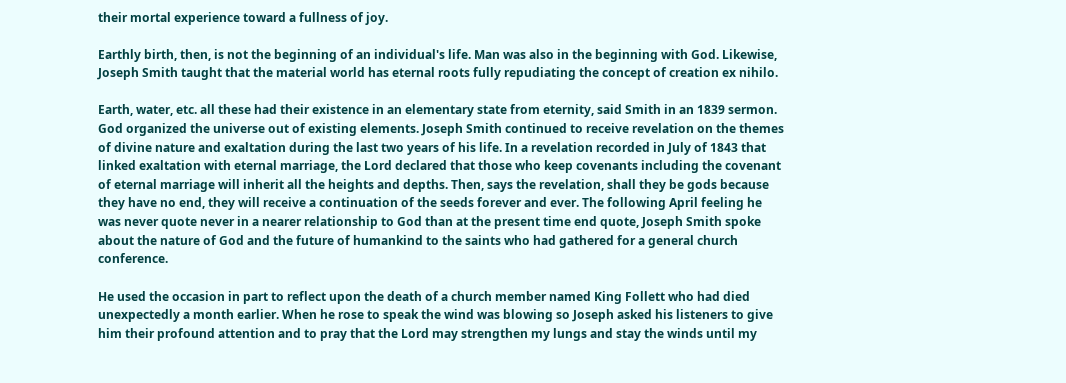their mortal experience toward a fullness of joy.

Earthly birth, then, is not the beginning of an individual's life. Man was also in the beginning with God. Likewise, Joseph Smith taught that the material world has eternal roots fully repudiating the concept of creation ex nihilo.

Earth, water, etc. all these had their existence in an elementary state from eternity, said Smith in an 1839 sermon. God organized the universe out of existing elements. Joseph Smith continued to receive revelation on the themes of divine nature and exaltation during the last two years of his life. In a revelation recorded in July of 1843 that linked exaltation with eternal marriage, the Lord declared that those who keep covenants including the covenant of eternal marriage will inherit all the heights and depths. Then, says the revelation, shall they be gods because they have no end, they will receive a continuation of the seeds forever and ever. The following April feeling he was never quote never in a nearer relationship to God than at the present time end quote, Joseph Smith spoke about the nature of God and the future of humankind to the saints who had gathered for a general church conference.

He used the occasion in part to reflect upon the death of a church member named King Follett who had died unexpectedly a month earlier. When he rose to speak the wind was blowing so Joseph asked his listeners to give him their profound attention and to pray that the Lord may strengthen my lungs and stay the winds until my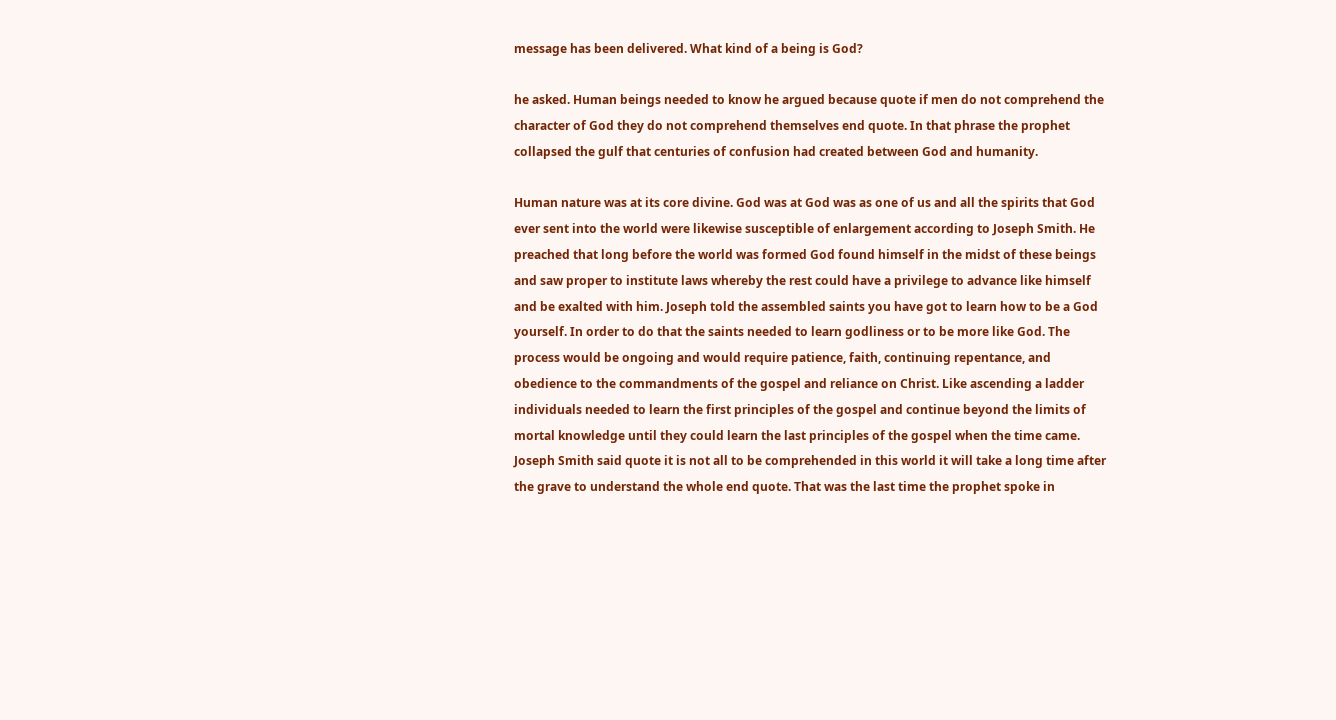message has been delivered. What kind of a being is God?

he asked. Human beings needed to know he argued because quote if men do not comprehend the character of God they do not comprehend themselves end quote. In that phrase the prophet collapsed the gulf that centuries of confusion had created between God and humanity.

Human nature was at its core divine. God was at God was as one of us and all the spirits that God ever sent into the world were likewise susceptible of enlargement according to Joseph Smith. He preached that long before the world was formed God found himself in the midst of these beings and saw proper to institute laws whereby the rest could have a privilege to advance like himself and be exalted with him. Joseph told the assembled saints you have got to learn how to be a God yourself. In order to do that the saints needed to learn godliness or to be more like God. The process would be ongoing and would require patience, faith, continuing repentance, and obedience to the commandments of the gospel and reliance on Christ. Like ascending a ladder individuals needed to learn the first principles of the gospel and continue beyond the limits of mortal knowledge until they could learn the last principles of the gospel when the time came. Joseph Smith said quote it is not all to be comprehended in this world it will take a long time after the grave to understand the whole end quote. That was the last time the prophet spoke in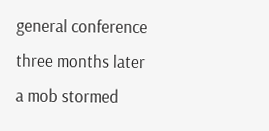general conference three months later a mob stormed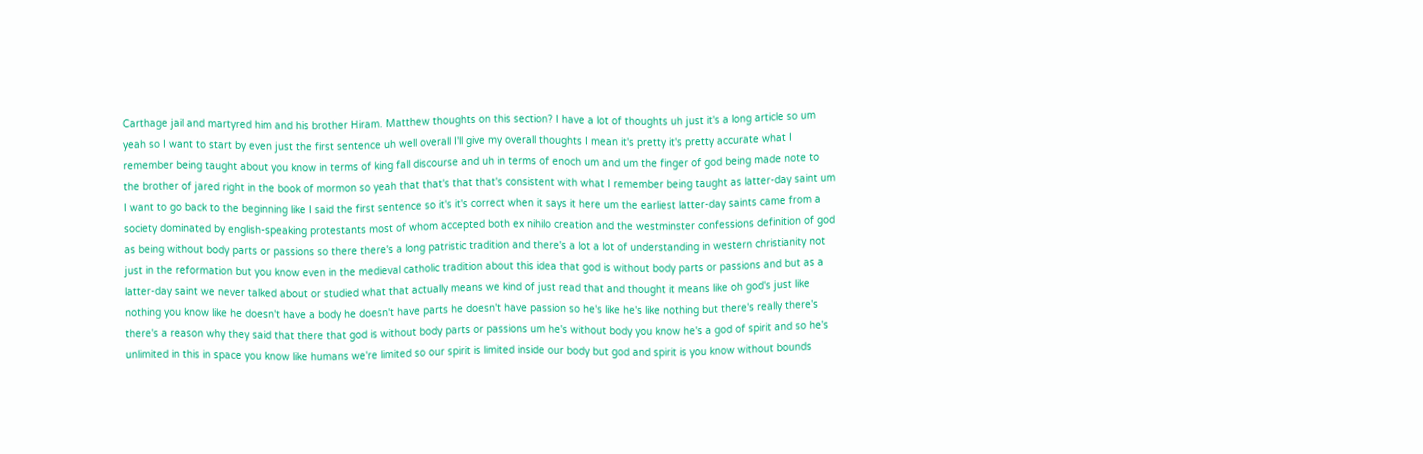Carthage jail and martyred him and his brother Hiram. Matthew thoughts on this section? I have a lot of thoughts uh just it's a long article so um yeah so I want to start by even just the first sentence uh well overall I'll give my overall thoughts I mean it's pretty it's pretty accurate what I remember being taught about you know in terms of king fall discourse and uh in terms of enoch um and um the finger of god being made note to the brother of jared right in the book of mormon so yeah that that's that that's consistent with what I remember being taught as latter-day saint um I want to go back to the beginning like I said the first sentence so it's it's correct when it says it here um the earliest latter-day saints came from a society dominated by english-speaking protestants most of whom accepted both ex nihilo creation and the westminster confessions definition of god as being without body parts or passions so there there's a long patristic tradition and there's a lot a lot of understanding in western christianity not just in the reformation but you know even in the medieval catholic tradition about this idea that god is without body parts or passions and but as a latter-day saint we never talked about or studied what that actually means we kind of just read that and thought it means like oh god's just like nothing you know like he doesn't have a body he doesn't have parts he doesn't have passion so he's like he's like nothing but there's really there's there's a reason why they said that there that god is without body parts or passions um he's without body you know he's a god of spirit and so he's unlimited in this in space you know like humans we're limited so our spirit is limited inside our body but god and spirit is you know without bounds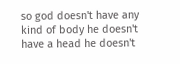so god doesn't have any kind of body he doesn't have a head he doesn't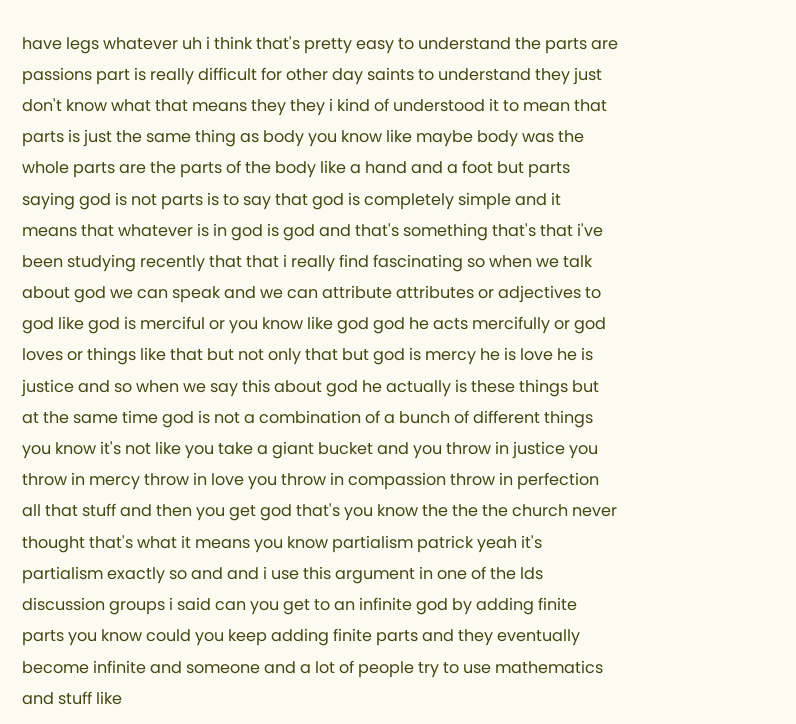have legs whatever uh i think that's pretty easy to understand the parts are passions part is really difficult for other day saints to understand they just don't know what that means they they i kind of understood it to mean that parts is just the same thing as body you know like maybe body was the whole parts are the parts of the body like a hand and a foot but parts saying god is not parts is to say that god is completely simple and it means that whatever is in god is god and that's something that's that i've been studying recently that that i really find fascinating so when we talk about god we can speak and we can attribute attributes or adjectives to god like god is merciful or you know like god god he acts mercifully or god loves or things like that but not only that but god is mercy he is love he is justice and so when we say this about god he actually is these things but at the same time god is not a combination of a bunch of different things you know it's not like you take a giant bucket and you throw in justice you throw in mercy throw in love you throw in compassion throw in perfection all that stuff and then you get god that's you know the the the church never thought that's what it means you know partialism patrick yeah it's partialism exactly so and and i use this argument in one of the lds discussion groups i said can you get to an infinite god by adding finite parts you know could you keep adding finite parts and they eventually become infinite and someone and a lot of people try to use mathematics and stuff like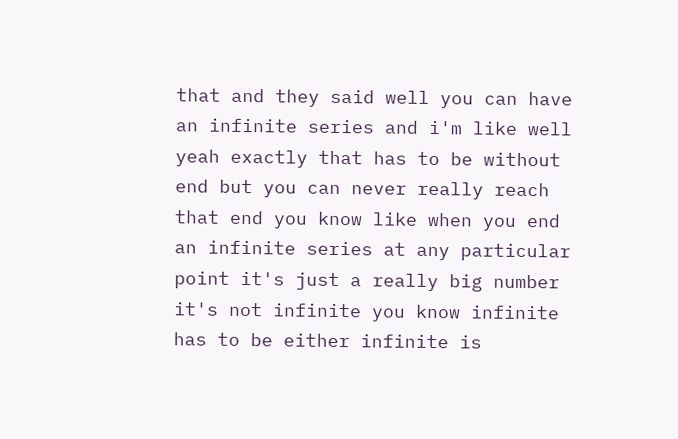that and they said well you can have an infinite series and i'm like well yeah exactly that has to be without end but you can never really reach that end you know like when you end an infinite series at any particular point it's just a really big number it's not infinite you know infinite has to be either infinite is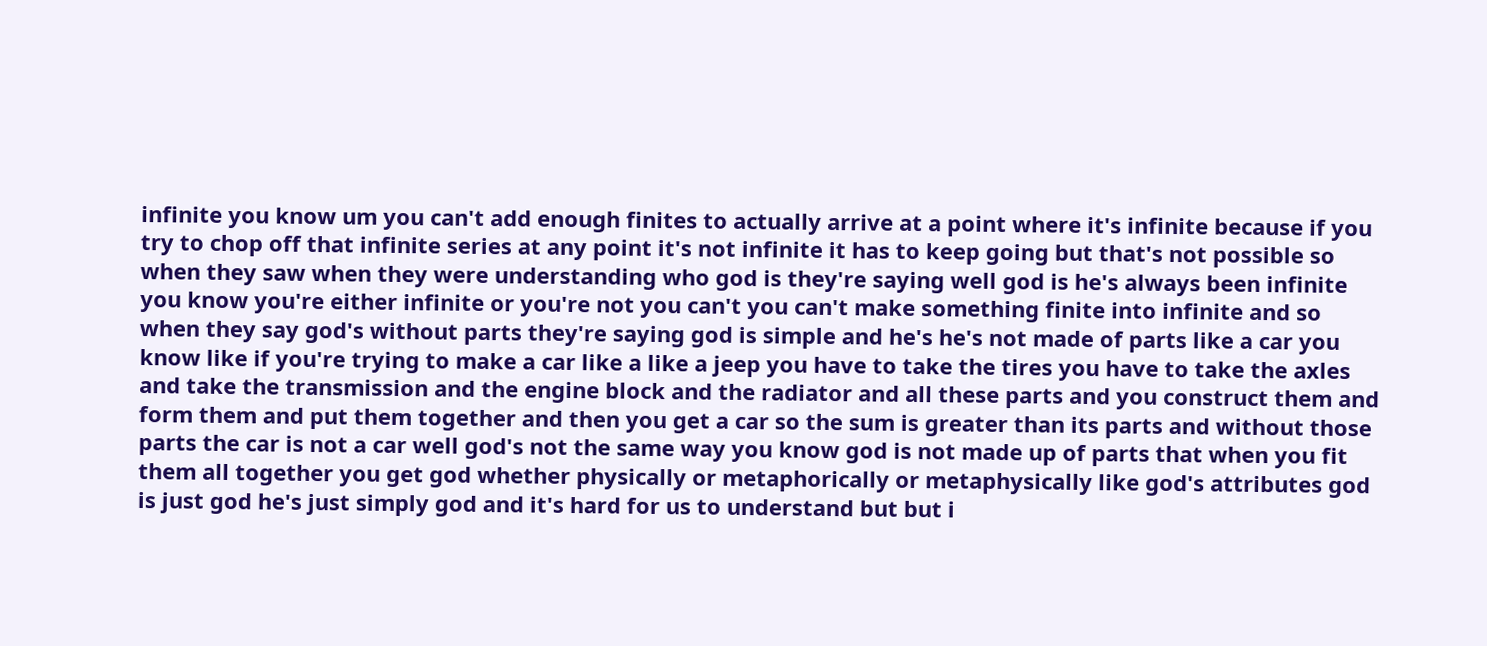infinite you know um you can't add enough finites to actually arrive at a point where it's infinite because if you try to chop off that infinite series at any point it's not infinite it has to keep going but that's not possible so when they saw when they were understanding who god is they're saying well god is he's always been infinite you know you're either infinite or you're not you can't you can't make something finite into infinite and so when they say god's without parts they're saying god is simple and he's he's not made of parts like a car you know like if you're trying to make a car like a like a jeep you have to take the tires you have to take the axles and take the transmission and the engine block and the radiator and all these parts and you construct them and form them and put them together and then you get a car so the sum is greater than its parts and without those parts the car is not a car well god's not the same way you know god is not made up of parts that when you fit them all together you get god whether physically or metaphorically or metaphysically like god's attributes god is just god he's just simply god and it's hard for us to understand but but i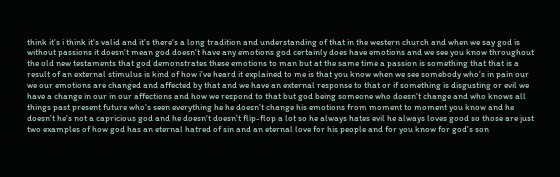think it's i think it's valid and it's there's a long tradition and understanding of that in the western church and when we say god is without passions it doesn't mean god doesn't have any emotions god certainly does have emotions and we see you know throughout the old new testaments that god demonstrates these emotions to man but at the same time a passion is something that that is a result of an external stimulus is kind of how i've heard it explained to me is that you know when we see somebody who's in pain our we our emotions are changed and affected by that and we have an external response to that or if something is disgusting or evil we have a change in our in our affections and how we respond to that but god being someone who doesn't change and who knows all things past present future who's seen everything he he doesn't change his emotions from moment to moment you know and he doesn't he's not a capricious god and he doesn't doesn't flip-flop a lot so he always hates evil he always loves good so those are just two examples of how god has an eternal hatred of sin and an eternal love for his people and for you know for god's son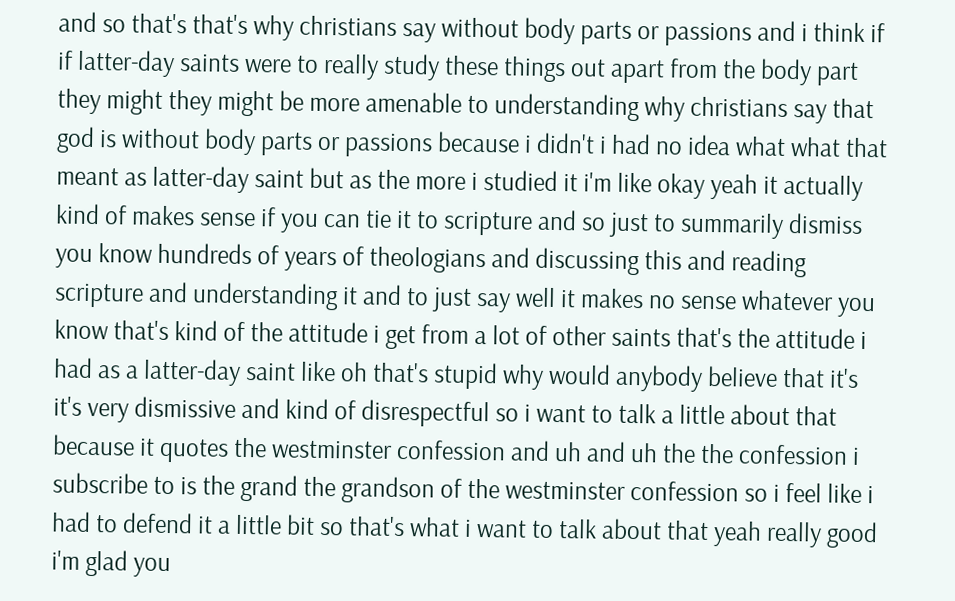and so that's that's why christians say without body parts or passions and i think if if latter-day saints were to really study these things out apart from the body part they might they might be more amenable to understanding why christians say that god is without body parts or passions because i didn't i had no idea what what that meant as latter-day saint but as the more i studied it i'm like okay yeah it actually kind of makes sense if you can tie it to scripture and so just to summarily dismiss you know hundreds of years of theologians and discussing this and reading scripture and understanding it and to just say well it makes no sense whatever you know that's kind of the attitude i get from a lot of other saints that's the attitude i had as a latter-day saint like oh that's stupid why would anybody believe that it's it's very dismissive and kind of disrespectful so i want to talk a little about that because it quotes the westminster confession and uh and uh the the confession i subscribe to is the grand the grandson of the westminster confession so i feel like i had to defend it a little bit so that's what i want to talk about that yeah really good i'm glad you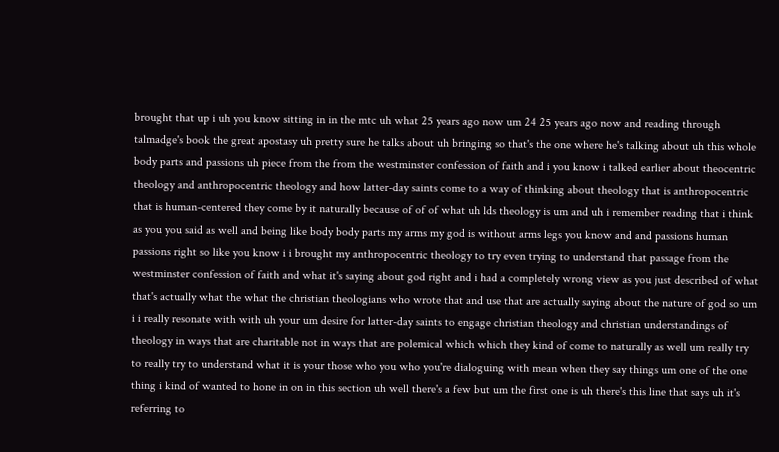brought that up i uh you know sitting in in the mtc uh what 25 years ago now um 24 25 years ago now and reading through talmadge's book the great apostasy uh pretty sure he talks about uh bringing so that's the one where he's talking about uh this whole body parts and passions uh piece from the from the westminster confession of faith and i you know i talked earlier about theocentric theology and anthropocentric theology and how latter-day saints come to a way of thinking about theology that is anthropocentric that is human-centered they come by it naturally because of of of what uh lds theology is um and uh i remember reading that i think as you you said as well and being like body body parts my arms my god is without arms legs you know and and passions human passions right so like you know i i brought my anthropocentric theology to try even trying to understand that passage from the westminster confession of faith and what it's saying about god right and i had a completely wrong view as you just described of what that's actually what the what the christian theologians who wrote that and use that are actually saying about the nature of god so um i i really resonate with with uh your um desire for latter-day saints to engage christian theology and christian understandings of theology in ways that are charitable not in ways that are polemical which which they kind of come to naturally as well um really try to really try to understand what it is your those who you who you're dialoguing with mean when they say things um one of the one thing i kind of wanted to hone in on in this section uh well there's a few but um the first one is uh there's this line that says uh it's referring to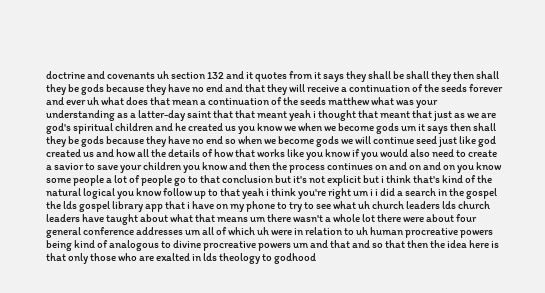doctrine and covenants uh section 132 and it quotes from it says they shall be shall they then shall they be gods because they have no end and that they will receive a continuation of the seeds forever and ever uh what does that mean a continuation of the seeds matthew what was your understanding as a latter-day saint that that meant yeah i thought that meant that just as we are god's spiritual children and he created us you know we when we become gods um it says then shall they be gods because they have no end so when we become gods we will continue seed just like god created us and how all the details of how that works like you know if you would also need to create a savior to save your children you know and then the process continues on and on and on you know some people a lot of people go to that conclusion but it's not explicit but i think that's kind of the natural logical you know follow up to that yeah i think you're right um i i did a search in the gospel the lds gospel library app that i have on my phone to try to see what uh church leaders lds church leaders have taught about what that means um there wasn't a whole lot there were about four general conference addresses um all of which uh were in relation to uh human procreative powers being kind of analogous to divine procreative powers um and that and so that then the idea here is that only those who are exalted in lds theology to godhood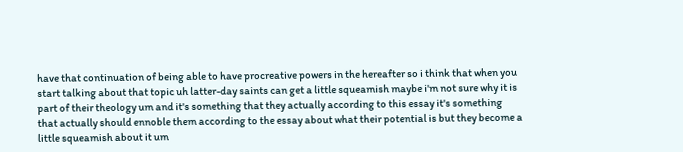have that continuation of being able to have procreative powers in the hereafter so i think that when you start talking about that topic uh latter-day saints can get a little squeamish maybe i'm not sure why it is part of their theology um and it's something that they actually according to this essay it's something that actually should ennoble them according to the essay about what their potential is but they become a little squeamish about it um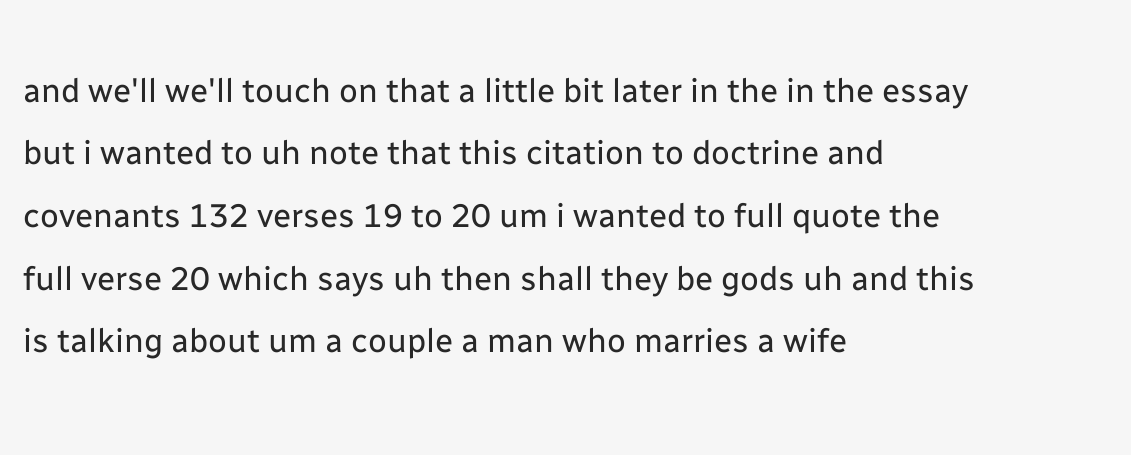and we'll we'll touch on that a little bit later in the in the essay but i wanted to uh note that this citation to doctrine and covenants 132 verses 19 to 20 um i wanted to full quote the full verse 20 which says uh then shall they be gods uh and this is talking about um a couple a man who marries a wife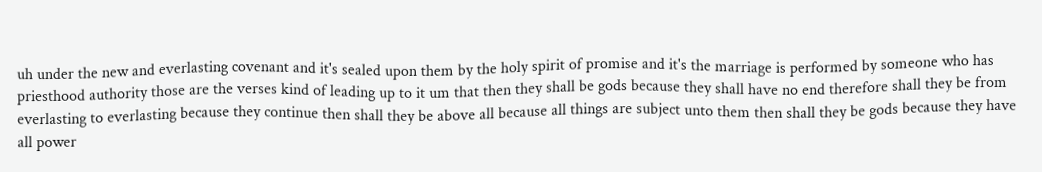uh under the new and everlasting covenant and it's sealed upon them by the holy spirit of promise and it's the marriage is performed by someone who has priesthood authority those are the verses kind of leading up to it um that then they shall be gods because they shall have no end therefore shall they be from everlasting to everlasting because they continue then shall they be above all because all things are subject unto them then shall they be gods because they have all power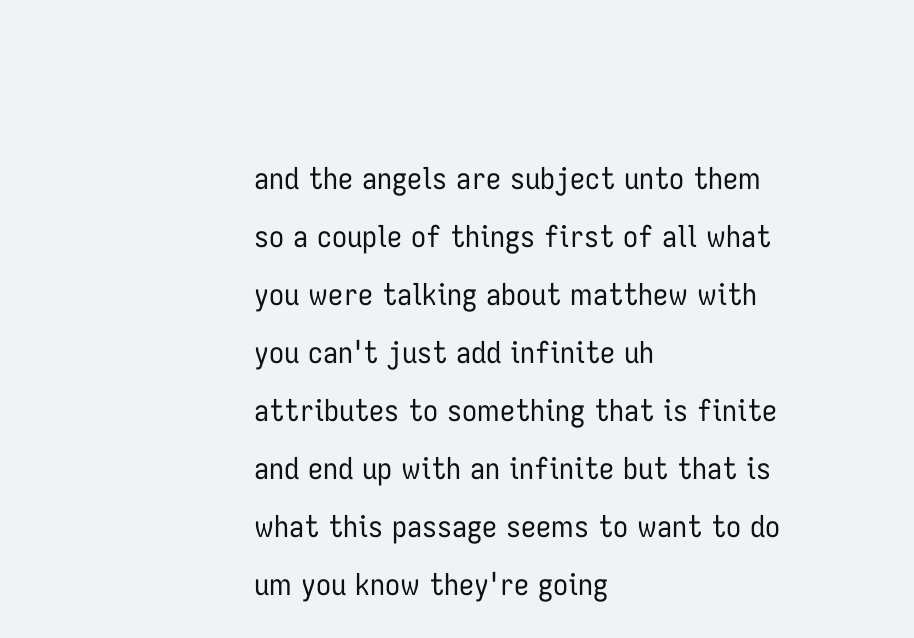and the angels are subject unto them so a couple of things first of all what you were talking about matthew with you can't just add infinite uh attributes to something that is finite and end up with an infinite but that is what this passage seems to want to do um you know they're going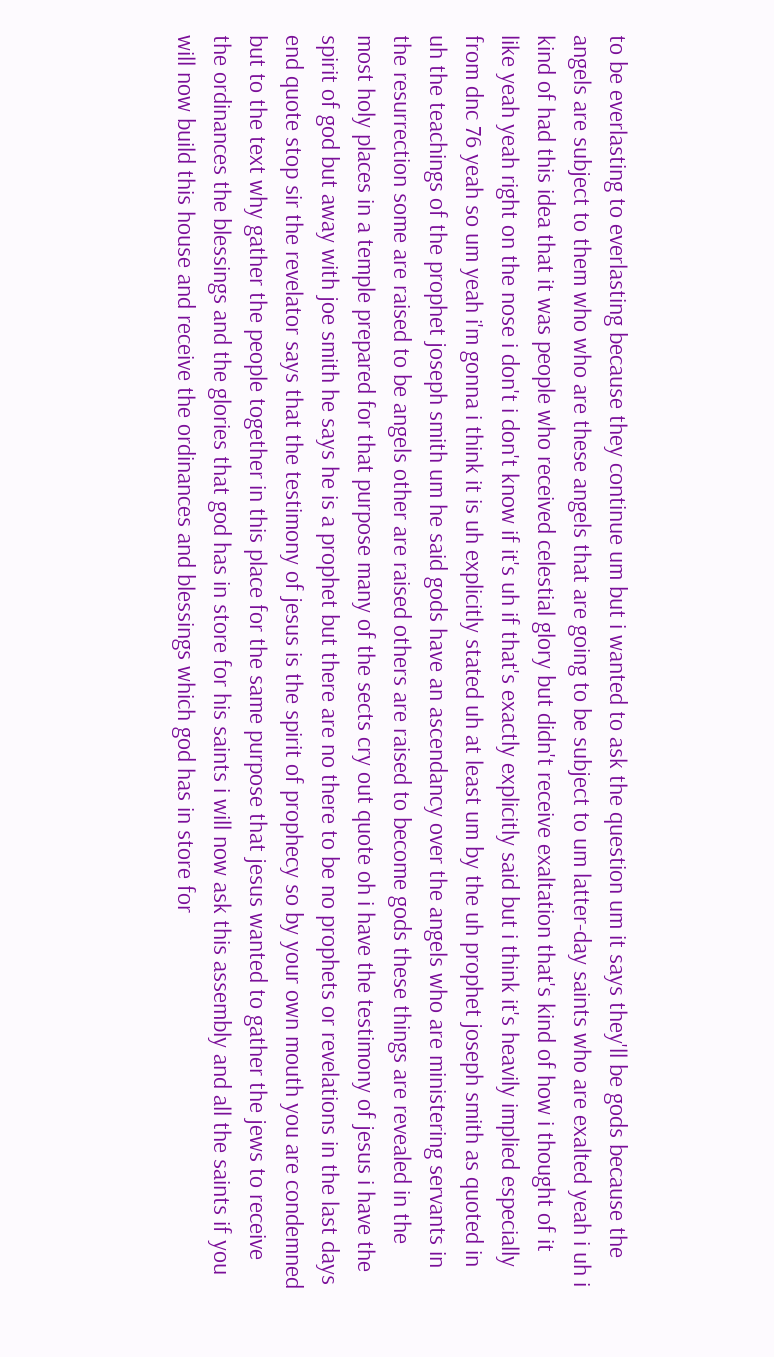to be everlasting to everlasting because they continue um but i wanted to ask the question um it says they'll be gods because the angels are subject to them who who are these angels that are going to be subject to um latter-day saints who are exalted yeah i uh i kind of had this idea that it was people who received celestial glory but didn't receive exaltation that's kind of how i thought of it like yeah yeah right on the nose i don't i don't know if it's uh if that's exactly explicitly said but i think it's heavily implied especially from dnc 76 yeah so um yeah i'm gonna i think it is uh explicitly stated uh at least um by the uh prophet joseph smith as quoted in uh the teachings of the prophet joseph smith um he said gods have an ascendancy over the angels who are ministering servants in the resurrection some are raised to be angels other are raised others are raised to become gods these things are revealed in the most holy places in a temple prepared for that purpose many of the sects cry out quote oh i have the testimony of jesus i have the spirit of god but away with joe smith he says he is a prophet but there are no there to be no prophets or revelations in the last days end quote stop sir the revelator says that the testimony of jesus is the spirit of prophecy so by your own mouth you are condemned but to the text why gather the people together in this place for the same purpose that jesus wanted to gather the jews to receive the ordinances the blessings and the glories that god has in store for his saints i will now ask this assembly and all the saints if you will now build this house and receive the ordinances and blessings which god has in store for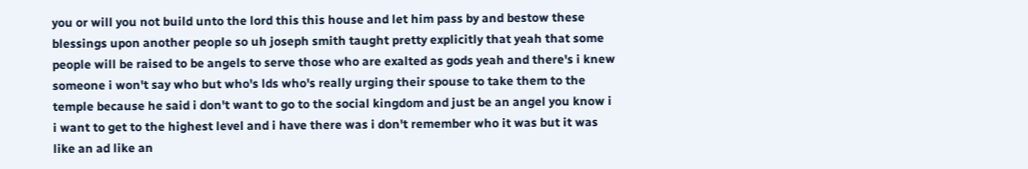you or will you not build unto the lord this this house and let him pass by and bestow these blessings upon another people so uh joseph smith taught pretty explicitly that yeah that some people will be raised to be angels to serve those who are exalted as gods yeah and there's i knew someone i won't say who but who's lds who's really urging their spouse to take them to the temple because he said i don't want to go to the social kingdom and just be an angel you know i i want to get to the highest level and i have there was i don't remember who it was but it was like an ad like an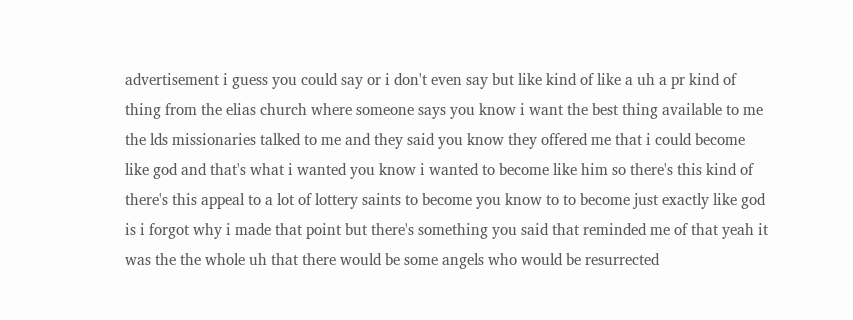advertisement i guess you could say or i don't even say but like kind of like a uh a pr kind of thing from the elias church where someone says you know i want the best thing available to me the lds missionaries talked to me and they said you know they offered me that i could become like god and that's what i wanted you know i wanted to become like him so there's this kind of there's this appeal to a lot of lottery saints to become you know to to become just exactly like god is i forgot why i made that point but there's something you said that reminded me of that yeah it was the the whole uh that there would be some angels who would be resurrected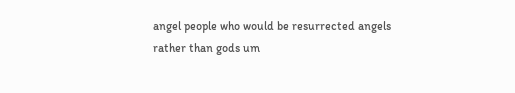angel people who would be resurrected angels rather than gods um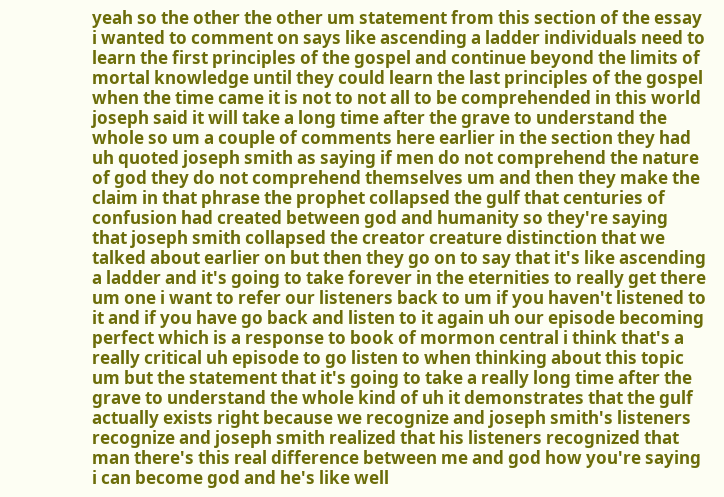yeah so the other the other um statement from this section of the essay i wanted to comment on says like ascending a ladder individuals need to learn the first principles of the gospel and continue beyond the limits of mortal knowledge until they could learn the last principles of the gospel when the time came it is not to not all to be comprehended in this world joseph said it will take a long time after the grave to understand the whole so um a couple of comments here earlier in the section they had uh quoted joseph smith as saying if men do not comprehend the nature of god they do not comprehend themselves um and then they make the claim in that phrase the prophet collapsed the gulf that centuries of confusion had created between god and humanity so they're saying that joseph smith collapsed the creator creature distinction that we talked about earlier on but then they go on to say that it's like ascending a ladder and it's going to take forever in the eternities to really get there um one i want to refer our listeners back to um if you haven't listened to it and if you have go back and listen to it again uh our episode becoming perfect which is a response to book of mormon central i think that's a really critical uh episode to go listen to when thinking about this topic um but the statement that it's going to take a really long time after the grave to understand the whole kind of uh it demonstrates that the gulf actually exists right because we recognize and joseph smith's listeners recognize and joseph smith realized that his listeners recognized that man there's this real difference between me and god how you're saying i can become god and he's like well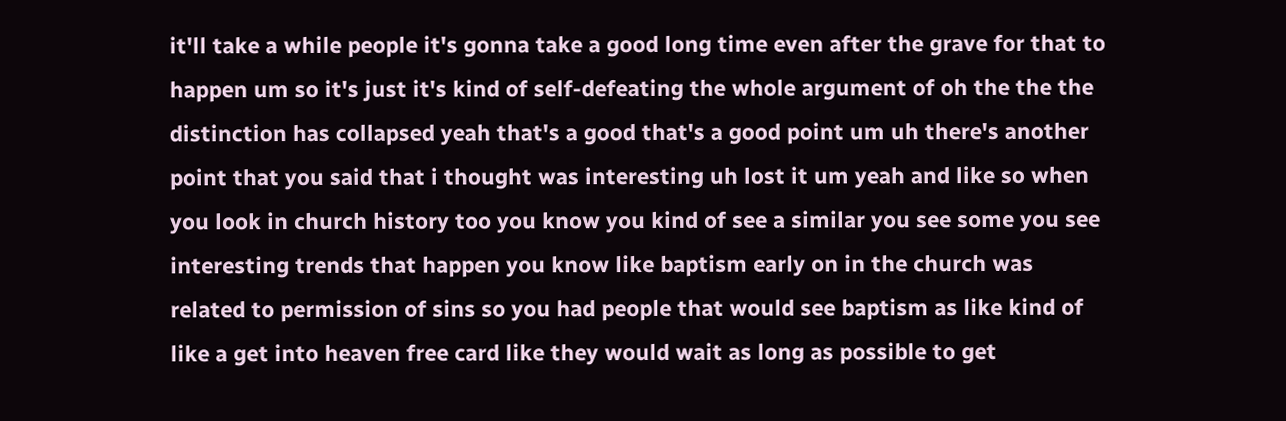it'll take a while people it's gonna take a good long time even after the grave for that to happen um so it's just it's kind of self-defeating the whole argument of oh the the the distinction has collapsed yeah that's a good that's a good point um uh there's another point that you said that i thought was interesting uh lost it um yeah and like so when you look in church history too you know you kind of see a similar you see some you see interesting trends that happen you know like baptism early on in the church was related to permission of sins so you had people that would see baptism as like kind of like a get into heaven free card like they would wait as long as possible to get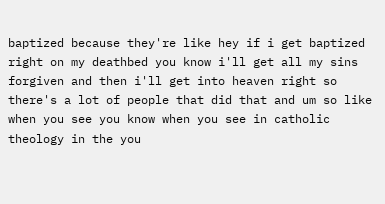baptized because they're like hey if i get baptized right on my deathbed you know i'll get all my sins forgiven and then i'll get into heaven right so there's a lot of people that did that and um so like when you see you know when you see in catholic theology in the you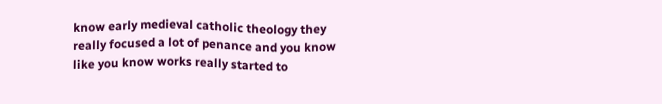know early medieval catholic theology they really focused a lot of penance and you know like you know works really started to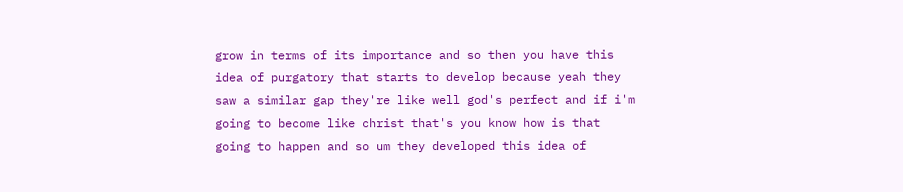grow in terms of its importance and so then you have this idea of purgatory that starts to develop because yeah they saw a similar gap they're like well god's perfect and if i'm going to become like christ that's you know how is that going to happen and so um they developed this idea of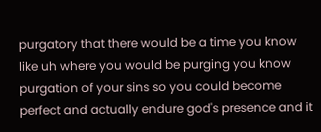purgatory that there would be a time you know like uh where you would be purging you know purgation of your sins so you could become perfect and actually endure god's presence and it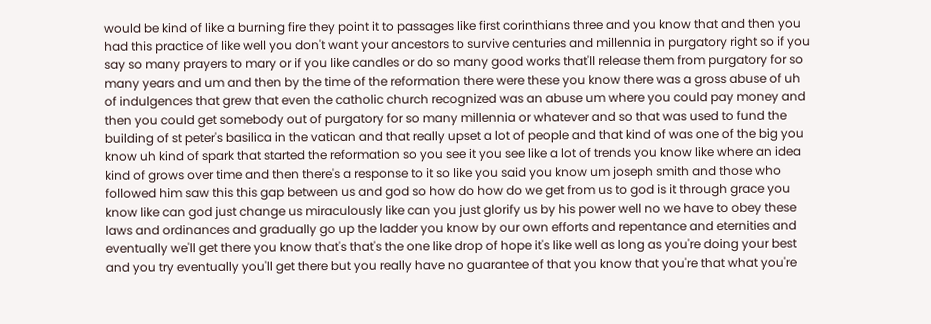would be kind of like a burning fire they point it to passages like first corinthians three and you know that and then you had this practice of like well you don't want your ancestors to survive centuries and millennia in purgatory right so if you say so many prayers to mary or if you like candles or do so many good works that'll release them from purgatory for so many years and um and then by the time of the reformation there were these you know there was a gross abuse of uh of indulgences that grew that even the catholic church recognized was an abuse um where you could pay money and then you could get somebody out of purgatory for so many millennia or whatever and so that was used to fund the building of st peter's basilica in the vatican and that really upset a lot of people and that kind of was one of the big you know uh kind of spark that started the reformation so you see it you see like a lot of trends you know like where an idea kind of grows over time and then there's a response to it so like you said you know um joseph smith and those who followed him saw this this gap between us and god so how do how do we get from us to god is it through grace you know like can god just change us miraculously like can you just glorify us by his power well no we have to obey these laws and ordinances and gradually go up the ladder you know by our own efforts and repentance and eternities and eventually we'll get there you know that's that's the one like drop of hope it's like well as long as you're doing your best and you try eventually you'll get there but you really have no guarantee of that you know that you're that what you're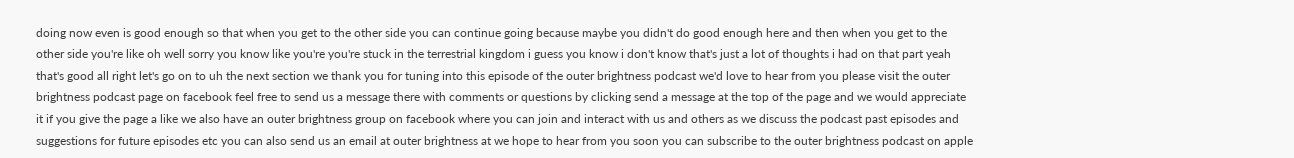doing now even is good enough so that when you get to the other side you can continue going because maybe you didn't do good enough here and then when you get to the other side you're like oh well sorry you know like you're you're stuck in the terrestrial kingdom i guess you know i don't know that's just a lot of thoughts i had on that part yeah that's good all right let's go on to uh the next section we thank you for tuning into this episode of the outer brightness podcast we'd love to hear from you please visit the outer brightness podcast page on facebook feel free to send us a message there with comments or questions by clicking send a message at the top of the page and we would appreciate it if you give the page a like we also have an outer brightness group on facebook where you can join and interact with us and others as we discuss the podcast past episodes and suggestions for future episodes etc you can also send us an email at outer brightness at we hope to hear from you soon you can subscribe to the outer brightness podcast on apple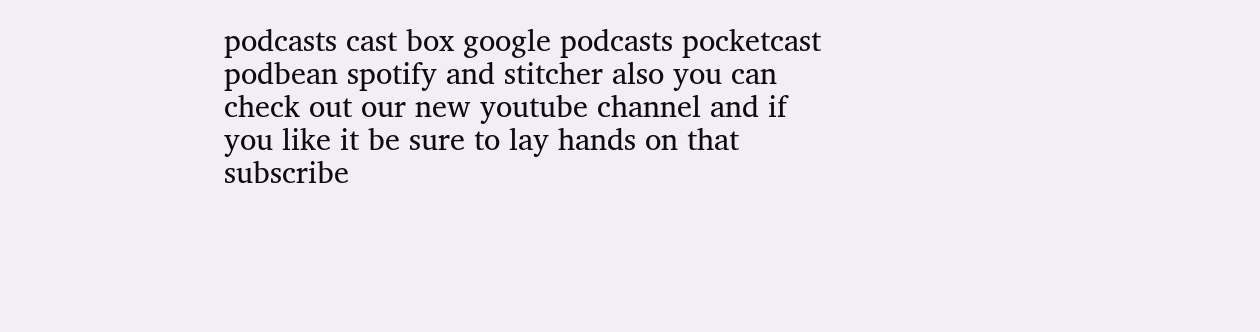podcasts cast box google podcasts pocketcast podbean spotify and stitcher also you can check out our new youtube channel and if you like it be sure to lay hands on that subscribe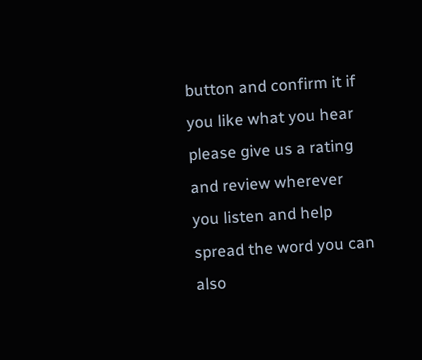button and confirm it if you like what you hear please give us a rating and review wherever you listen and help spread the word you can also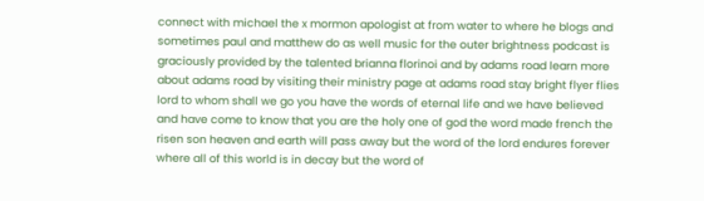connect with michael the x mormon apologist at from water to where he blogs and sometimes paul and matthew do as well music for the outer brightness podcast is graciously provided by the talented brianna florinoi and by adams road learn more about adams road by visiting their ministry page at adams road stay bright flyer flies lord to whom shall we go you have the words of eternal life and we have believed and have come to know that you are the holy one of god the word made french the risen son heaven and earth will pass away but the word of the lord endures forever where all of this world is in decay but the word of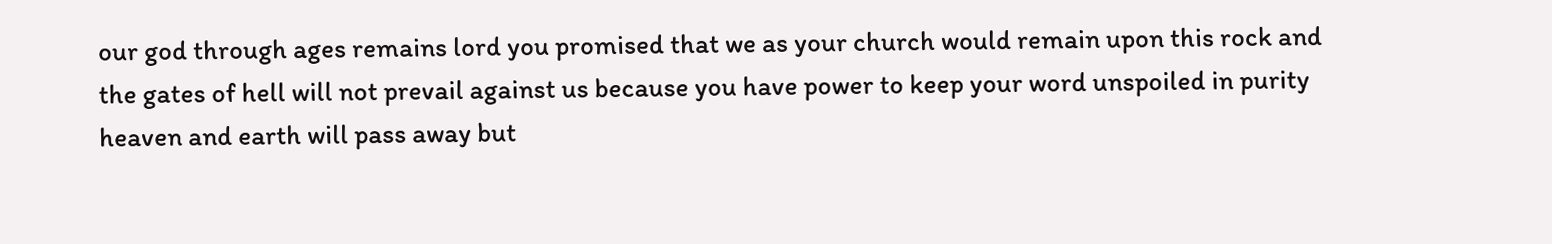our god through ages remains lord you promised that we as your church would remain upon this rock and the gates of hell will not prevail against us because you have power to keep your word unspoiled in purity heaven and earth will pass away but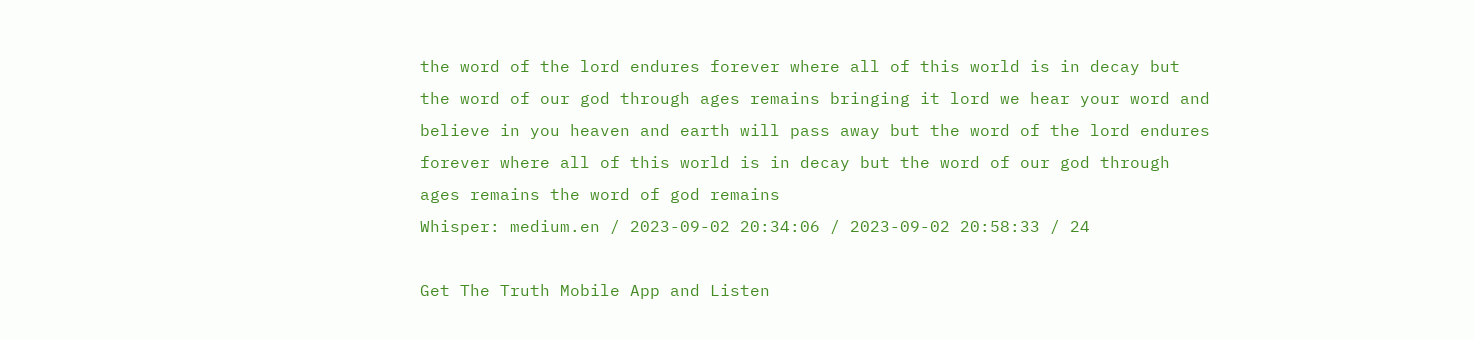the word of the lord endures forever where all of this world is in decay but the word of our god through ages remains bringing it lord we hear your word and believe in you heaven and earth will pass away but the word of the lord endures forever where all of this world is in decay but the word of our god through ages remains the word of god remains
Whisper: medium.en / 2023-09-02 20:34:06 / 2023-09-02 20:58:33 / 24

Get The Truth Mobile App and Listen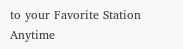to your Favorite Station Anytime